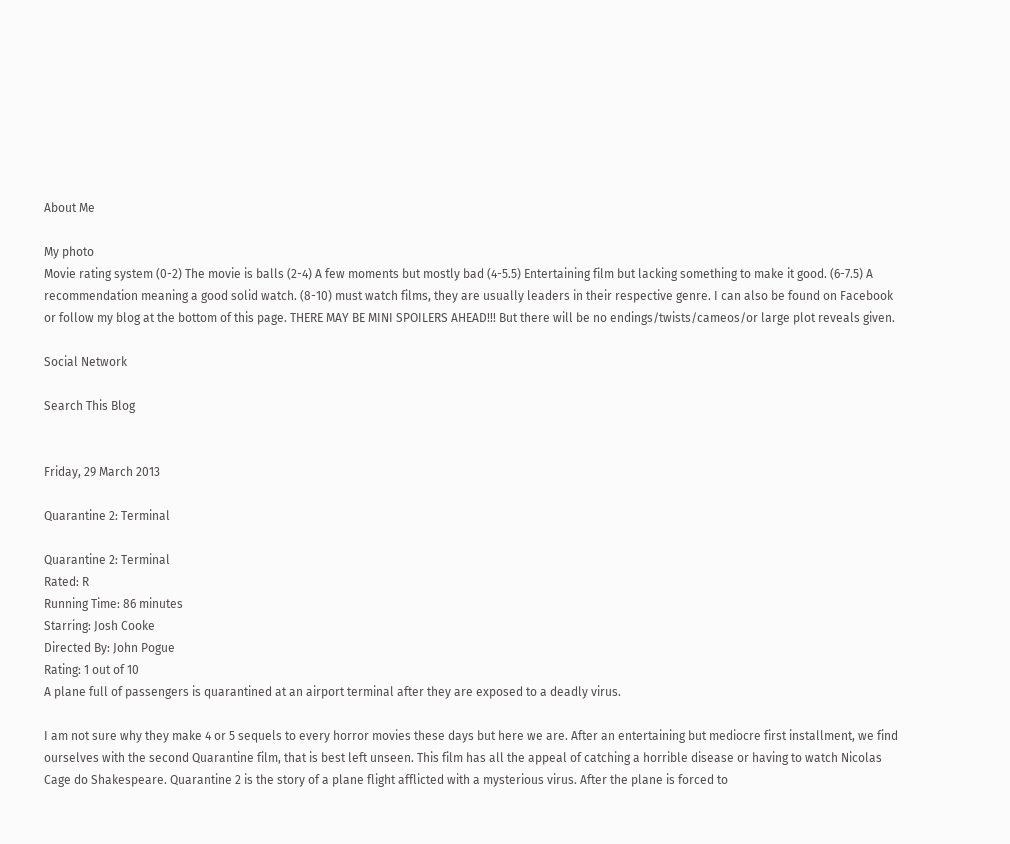About Me

My photo
Movie rating system (0-2) The movie is balls (2-4) A few moments but mostly bad (4-5.5) Entertaining film but lacking something to make it good. (6-7.5) A recommendation meaning a good solid watch. (8-10) must watch films, they are usually leaders in their respective genre. I can also be found on Facebook or follow my blog at the bottom of this page. THERE MAY BE MINI SPOILERS AHEAD!!! But there will be no endings/twists/cameos/or large plot reveals given.

Social Network

Search This Blog


Friday, 29 March 2013

Quarantine 2: Terminal

Quarantine 2: Terminal
Rated: R
Running Time: 86 minutes
Starring: Josh Cooke
Directed By: John Pogue
Rating: 1 out of 10
A plane full of passengers is quarantined at an airport terminal after they are exposed to a deadly virus.

I am not sure why they make 4 or 5 sequels to every horror movies these days but here we are. After an entertaining but mediocre first installment, we find ourselves with the second Quarantine film, that is best left unseen. This film has all the appeal of catching a horrible disease or having to watch Nicolas Cage do Shakespeare. Quarantine 2 is the story of a plane flight afflicted with a mysterious virus. After the plane is forced to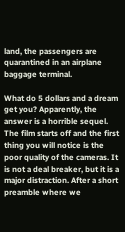land, the passengers are quarantined in an airplane baggage terminal.

What do 5 dollars and a dream get you? Apparently, the answer is a horrible sequel. The film starts off and the first thing you will notice is the poor quality of the cameras. It is not a deal breaker, but it is a major distraction. After a short preamble where we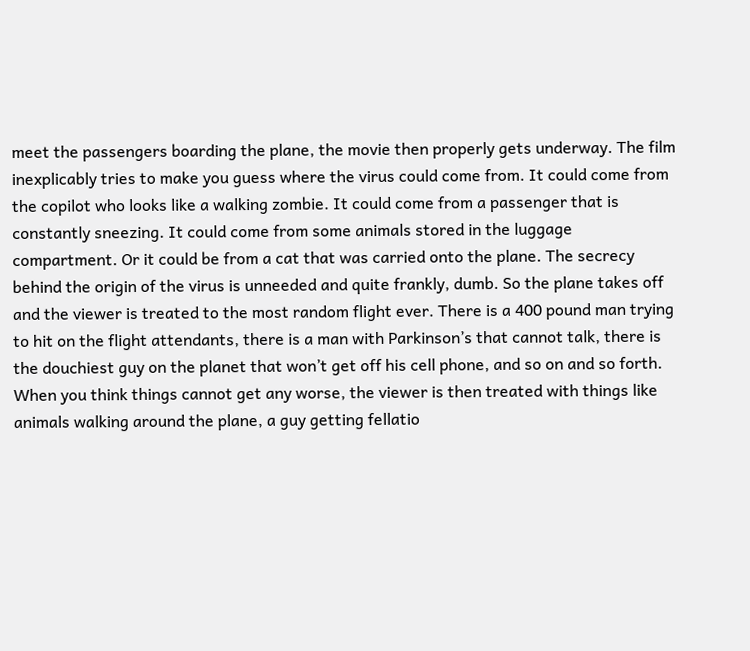meet the passengers boarding the plane, the movie then properly gets underway. The film inexplicably tries to make you guess where the virus could come from. It could come from the copilot who looks like a walking zombie. It could come from a passenger that is constantly sneezing. It could come from some animals stored in the luggage compartment. Or it could be from a cat that was carried onto the plane. The secrecy behind the origin of the virus is unneeded and quite frankly, dumb. So the plane takes off and the viewer is treated to the most random flight ever. There is a 400 pound man trying to hit on the flight attendants, there is a man with Parkinson’s that cannot talk, there is the douchiest guy on the planet that won’t get off his cell phone, and so on and so forth. When you think things cannot get any worse, the viewer is then treated with things like animals walking around the plane, a guy getting fellatio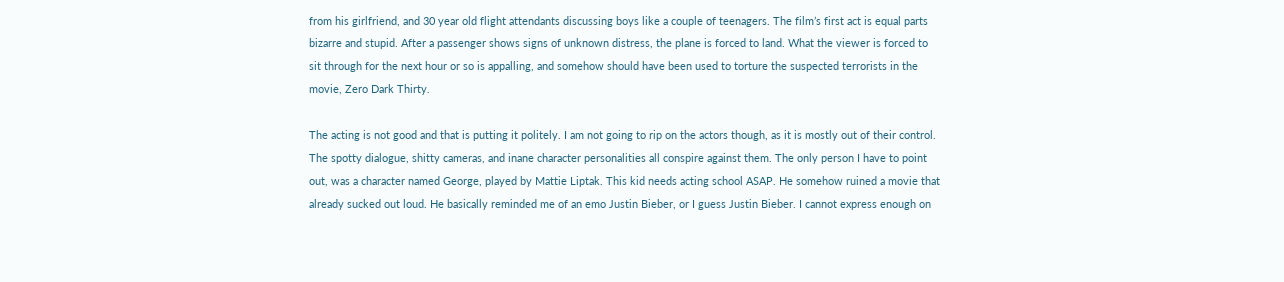from his girlfriend, and 30 year old flight attendants discussing boys like a couple of teenagers. The film’s first act is equal parts bizarre and stupid. After a passenger shows signs of unknown distress, the plane is forced to land. What the viewer is forced to sit through for the next hour or so is appalling, and somehow should have been used to torture the suspected terrorists in the movie, Zero Dark Thirty.

The acting is not good and that is putting it politely. I am not going to rip on the actors though, as it is mostly out of their control. The spotty dialogue, shitty cameras, and inane character personalities all conspire against them. The only person I have to point out, was a character named George, played by Mattie Liptak. This kid needs acting school ASAP. He somehow ruined a movie that already sucked out loud. He basically reminded me of an emo Justin Bieber, or I guess Justin Bieber. I cannot express enough on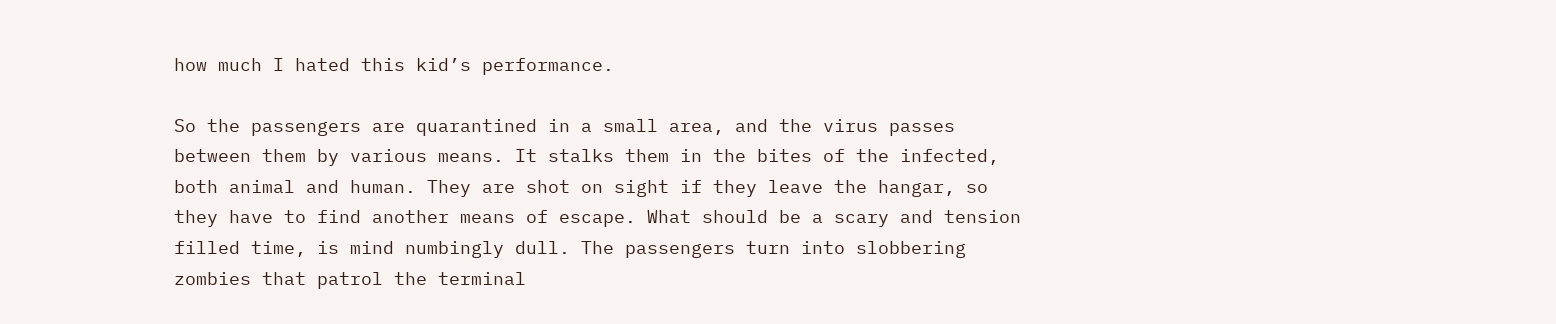how much I hated this kid’s performance.

So the passengers are quarantined in a small area, and the virus passes between them by various means. It stalks them in the bites of the infected, both animal and human. They are shot on sight if they leave the hangar, so they have to find another means of escape. What should be a scary and tension filled time, is mind numbingly dull. The passengers turn into slobbering zombies that patrol the terminal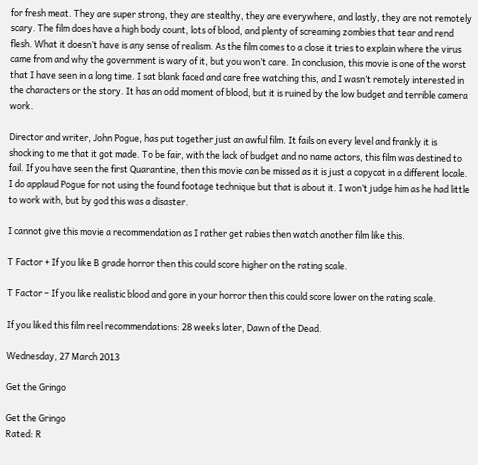for fresh meat. They are super strong, they are stealthy, they are everywhere, and lastly, they are not remotely scary. The film does have a high body count, lots of blood, and plenty of screaming zombies that tear and rend flesh. What it doesn’t have is any sense of realism. As the film comes to a close it tries to explain where the virus came from and why the government is wary of it, but you won’t care. In conclusion, this movie is one of the worst that I have seen in a long time. I sat blank faced and care free watching this, and I wasn’t remotely interested in the characters or the story. It has an odd moment of blood, but it is ruined by the low budget and terrible camera work.

Director and writer, John Pogue, has put together just an awful film. It fails on every level and frankly it is shocking to me that it got made. To be fair, with the lack of budget and no name actors, this film was destined to fail. If you have seen the first Quarantine, then this movie can be missed as it is just a copycat in a different locale. I do applaud Pogue for not using the found footage technique but that is about it. I won’t judge him as he had little to work with, but by god this was a disaster.

I cannot give this movie a recommendation as I rather get rabies then watch another film like this.

T Factor + If you like B grade horror then this could score higher on the rating scale.

T Factor – If you like realistic blood and gore in your horror then this could score lower on the rating scale.

If you liked this film reel recommendations: 28 weeks later, Dawn of the Dead.

Wednesday, 27 March 2013

Get the Gringo

Get the Gringo
Rated: R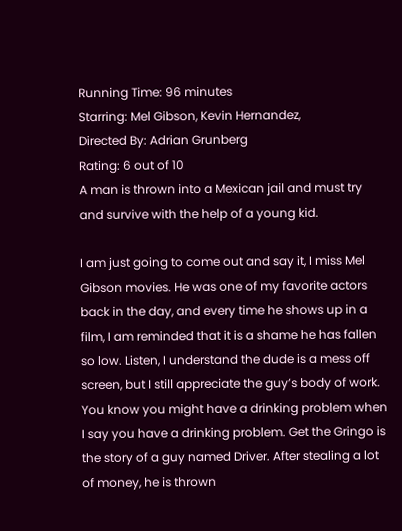Running Time: 96 minutes
Starring: Mel Gibson, Kevin Hernandez,
Directed By: Adrian Grunberg
Rating: 6 out of 10
A man is thrown into a Mexican jail and must try and survive with the help of a young kid.

I am just going to come out and say it, I miss Mel Gibson movies. He was one of my favorite actors back in the day, and every time he shows up in a film, I am reminded that it is a shame he has fallen so low. Listen, I understand the dude is a mess off screen, but I still appreciate the guy’s body of work. You know you might have a drinking problem when I say you have a drinking problem. Get the Gringo is the story of a guy named Driver. After stealing a lot of money, he is thrown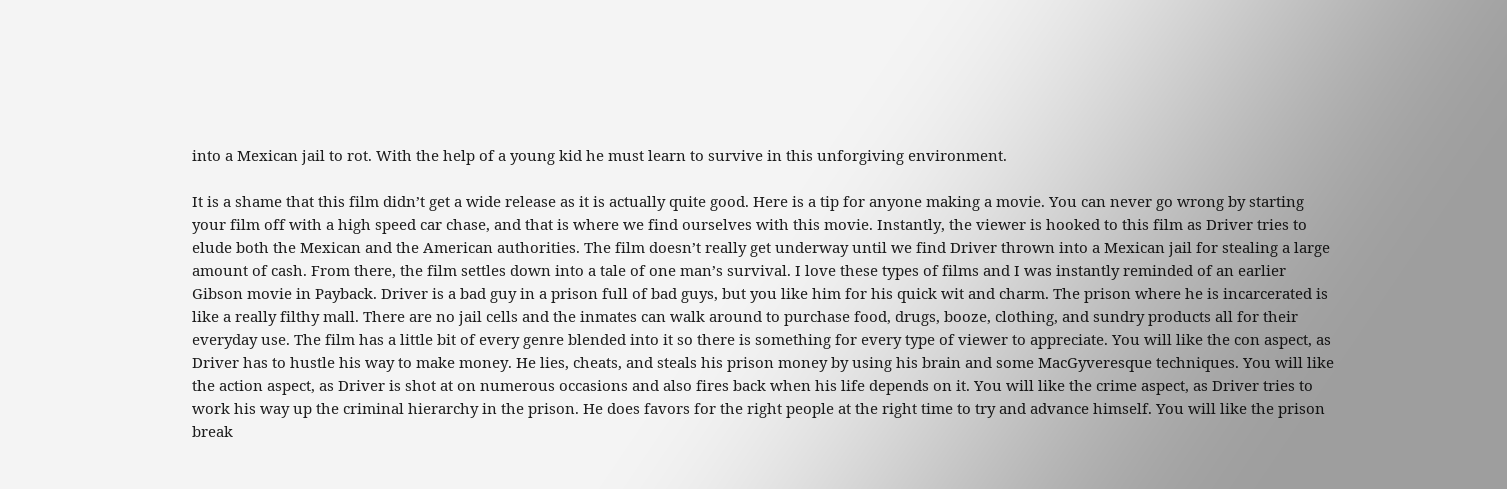into a Mexican jail to rot. With the help of a young kid he must learn to survive in this unforgiving environment.

It is a shame that this film didn’t get a wide release as it is actually quite good. Here is a tip for anyone making a movie. You can never go wrong by starting your film off with a high speed car chase, and that is where we find ourselves with this movie. Instantly, the viewer is hooked to this film as Driver tries to elude both the Mexican and the American authorities. The film doesn’t really get underway until we find Driver thrown into a Mexican jail for stealing a large amount of cash. From there, the film settles down into a tale of one man’s survival. I love these types of films and I was instantly reminded of an earlier Gibson movie in Payback. Driver is a bad guy in a prison full of bad guys, but you like him for his quick wit and charm. The prison where he is incarcerated is like a really filthy mall. There are no jail cells and the inmates can walk around to purchase food, drugs, booze, clothing, and sundry products all for their everyday use. The film has a little bit of every genre blended into it so there is something for every type of viewer to appreciate. You will like the con aspect, as Driver has to hustle his way to make money. He lies, cheats, and steals his prison money by using his brain and some MacGyveresque techniques. You will like the action aspect, as Driver is shot at on numerous occasions and also fires back when his life depends on it. You will like the crime aspect, as Driver tries to work his way up the criminal hierarchy in the prison. He does favors for the right people at the right time to try and advance himself. You will like the prison break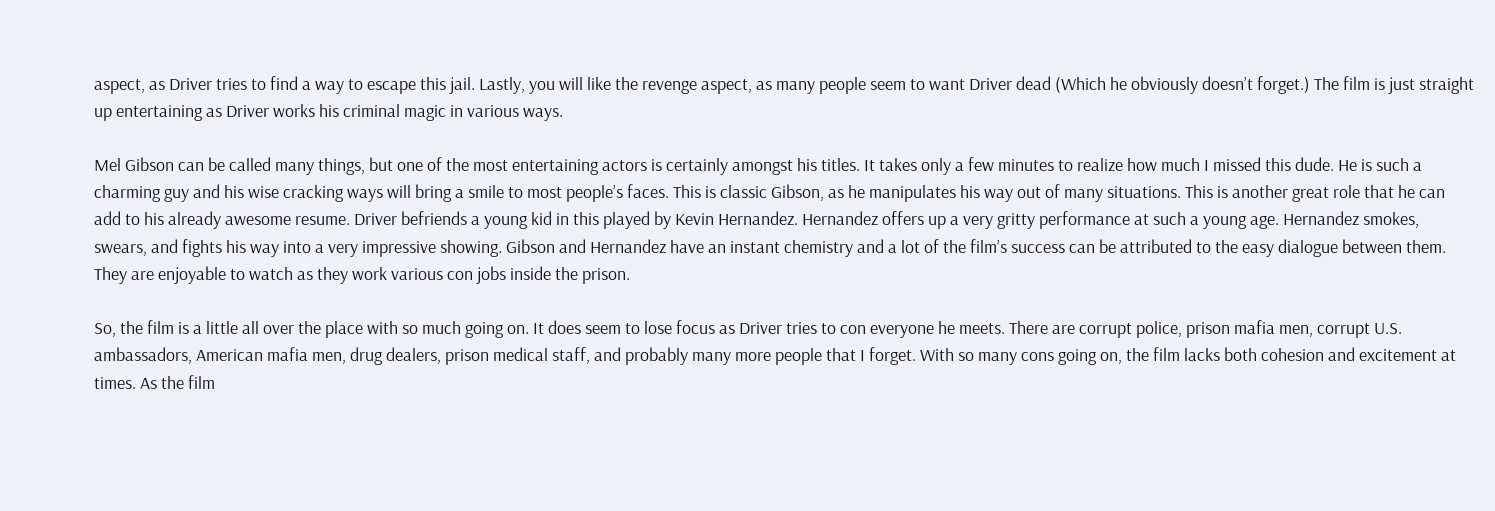aspect, as Driver tries to find a way to escape this jail. Lastly, you will like the revenge aspect, as many people seem to want Driver dead (Which he obviously doesn’t forget.) The film is just straight up entertaining as Driver works his criminal magic in various ways.

Mel Gibson can be called many things, but one of the most entertaining actors is certainly amongst his titles. It takes only a few minutes to realize how much I missed this dude. He is such a charming guy and his wise cracking ways will bring a smile to most people’s faces. This is classic Gibson, as he manipulates his way out of many situations. This is another great role that he can add to his already awesome resume. Driver befriends a young kid in this played by Kevin Hernandez. Hernandez offers up a very gritty performance at such a young age. Hernandez smokes, swears, and fights his way into a very impressive showing. Gibson and Hernandez have an instant chemistry and a lot of the film’s success can be attributed to the easy dialogue between them. They are enjoyable to watch as they work various con jobs inside the prison.

So, the film is a little all over the place with so much going on. It does seem to lose focus as Driver tries to con everyone he meets. There are corrupt police, prison mafia men, corrupt U.S. ambassadors, American mafia men, drug dealers, prison medical staff, and probably many more people that I forget. With so many cons going on, the film lacks both cohesion and excitement at times. As the film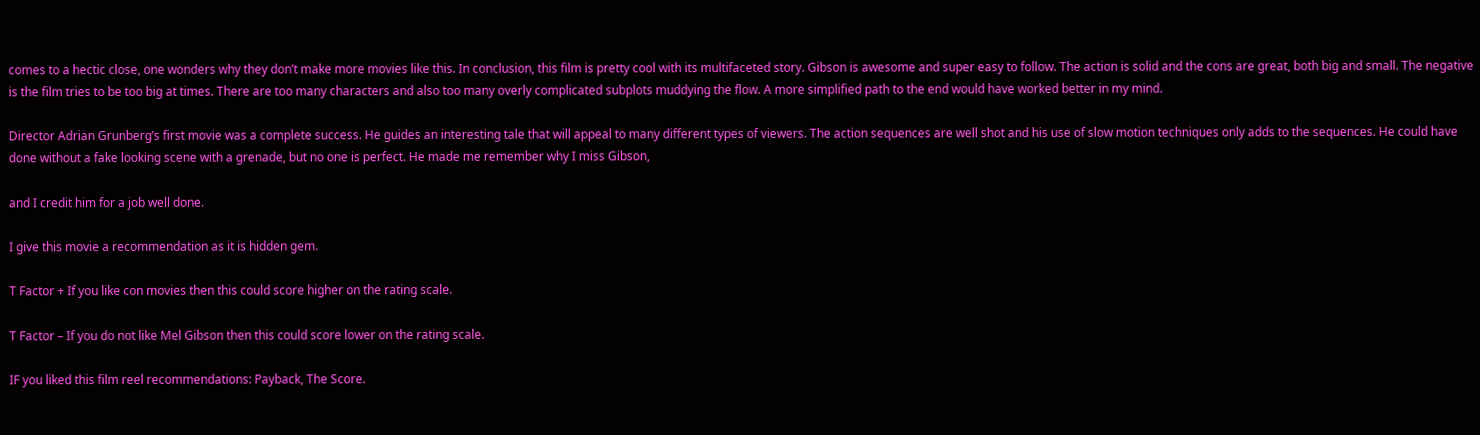comes to a hectic close, one wonders why they don’t make more movies like this. In conclusion, this film is pretty cool with its multifaceted story. Gibson is awesome and super easy to follow. The action is solid and the cons are great, both big and small. The negative is the film tries to be too big at times. There are too many characters and also too many overly complicated subplots muddying the flow. A more simplified path to the end would have worked better in my mind.

Director Adrian Grunberg’s first movie was a complete success. He guides an interesting tale that will appeal to many different types of viewers. The action sequences are well shot and his use of slow motion techniques only adds to the sequences. He could have done without a fake looking scene with a grenade, but no one is perfect. He made me remember why I miss Gibson,

and I credit him for a job well done.

I give this movie a recommendation as it is hidden gem.

T Factor + If you like con movies then this could score higher on the rating scale.

T Factor – If you do not like Mel Gibson then this could score lower on the rating scale.

IF you liked this film reel recommendations: Payback, The Score.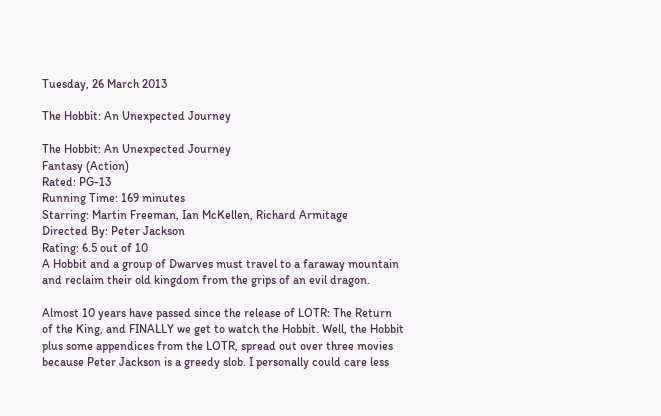Tuesday, 26 March 2013

The Hobbit: An Unexpected Journey

The Hobbit: An Unexpected Journey
Fantasy (Action)
Rated: PG-13
Running Time: 169 minutes
Starring: Martin Freeman, Ian McKellen, Richard Armitage
Directed By: Peter Jackson
Rating: 6.5 out of 10
A Hobbit and a group of Dwarves must travel to a faraway mountain and reclaim their old kingdom from the grips of an evil dragon.

Almost 10 years have passed since the release of LOTR: The Return of the King, and FINALLY we get to watch the Hobbit. Well, the Hobbit plus some appendices from the LOTR, spread out over three movies because Peter Jackson is a greedy slob. I personally could care less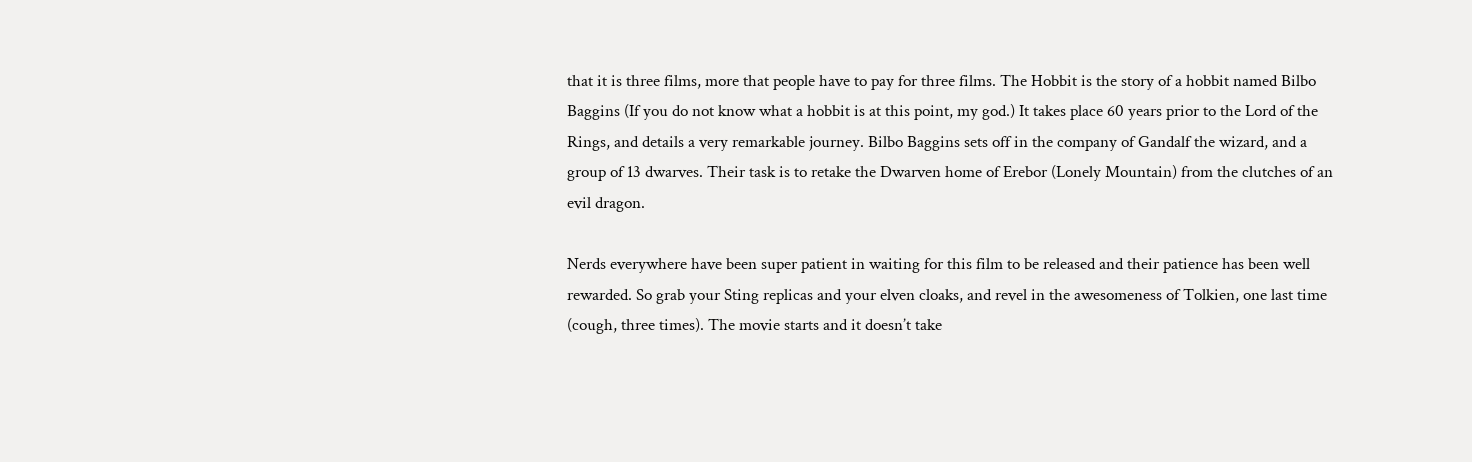that it is three films, more that people have to pay for three films. The Hobbit is the story of a hobbit named Bilbo Baggins (If you do not know what a hobbit is at this point, my god.) It takes place 60 years prior to the Lord of the Rings, and details a very remarkable journey. Bilbo Baggins sets off in the company of Gandalf the wizard, and a group of 13 dwarves. Their task is to retake the Dwarven home of Erebor (Lonely Mountain) from the clutches of an evil dragon.

Nerds everywhere have been super patient in waiting for this film to be released and their patience has been well rewarded. So grab your Sting replicas and your elven cloaks, and revel in the awesomeness of Tolkien, one last time (cough, three times). The movie starts and it doesn’t take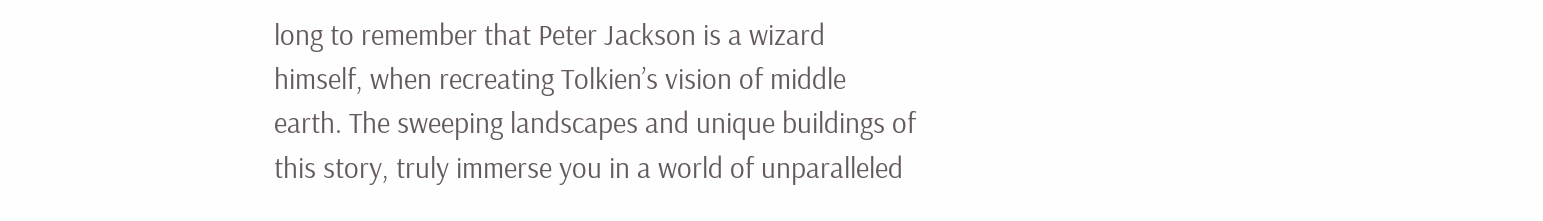long to remember that Peter Jackson is a wizard himself, when recreating Tolkien’s vision of middle earth. The sweeping landscapes and unique buildings of this story, truly immerse you in a world of unparalleled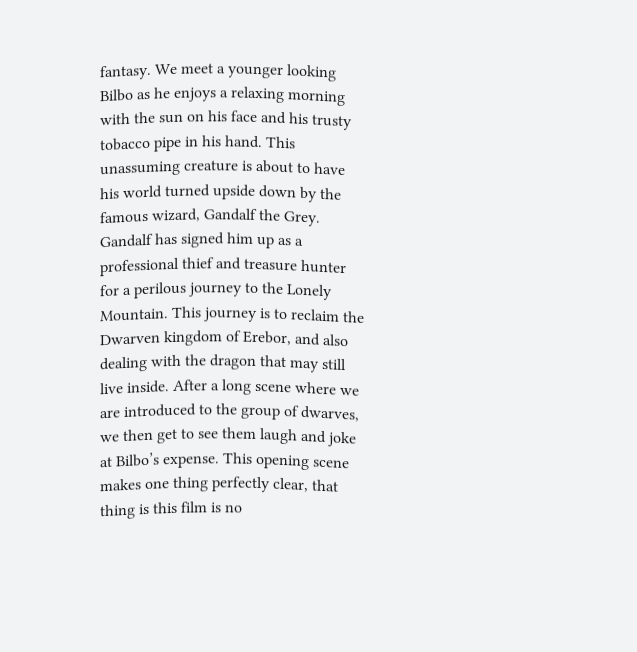fantasy. We meet a younger looking Bilbo as he enjoys a relaxing morning with the sun on his face and his trusty tobacco pipe in his hand. This unassuming creature is about to have his world turned upside down by the famous wizard, Gandalf the Grey. Gandalf has signed him up as a professional thief and treasure hunter for a perilous journey to the Lonely Mountain. This journey is to reclaim the Dwarven kingdom of Erebor, and also dealing with the dragon that may still live inside. After a long scene where we are introduced to the group of dwarves, we then get to see them laugh and joke at Bilbo’s expense. This opening scene makes one thing perfectly clear, that thing is this film is no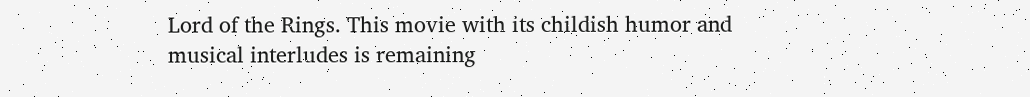Lord of the Rings. This movie with its childish humor and musical interludes is remaining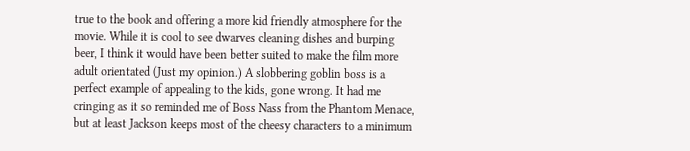true to the book and offering a more kid friendly atmosphere for the movie. While it is cool to see dwarves cleaning dishes and burping beer, I think it would have been better suited to make the film more adult orientated (Just my opinion.) A slobbering goblin boss is a perfect example of appealing to the kids, gone wrong. It had me cringing as it so reminded me of Boss Nass from the Phantom Menace, but at least Jackson keeps most of the cheesy characters to a minimum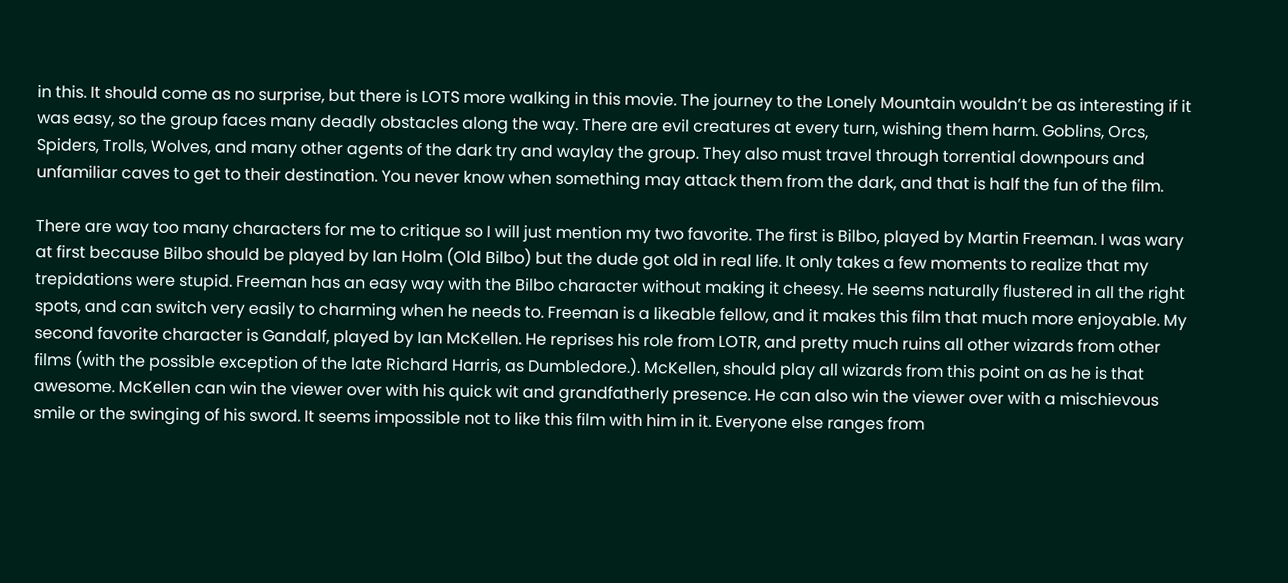in this. It should come as no surprise, but there is LOTS more walking in this movie. The journey to the Lonely Mountain wouldn’t be as interesting if it was easy, so the group faces many deadly obstacles along the way. There are evil creatures at every turn, wishing them harm. Goblins, Orcs, Spiders, Trolls, Wolves, and many other agents of the dark try and waylay the group. They also must travel through torrential downpours and unfamiliar caves to get to their destination. You never know when something may attack them from the dark, and that is half the fun of the film.

There are way too many characters for me to critique so I will just mention my two favorite. The first is Bilbo, played by Martin Freeman. I was wary at first because Bilbo should be played by Ian Holm (Old Bilbo) but the dude got old in real life. It only takes a few moments to realize that my trepidations were stupid. Freeman has an easy way with the Bilbo character without making it cheesy. He seems naturally flustered in all the right spots, and can switch very easily to charming when he needs to. Freeman is a likeable fellow, and it makes this film that much more enjoyable. My second favorite character is Gandalf, played by Ian McKellen. He reprises his role from LOTR, and pretty much ruins all other wizards from other films (with the possible exception of the late Richard Harris, as Dumbledore.). McKellen, should play all wizards from this point on as he is that awesome. McKellen can win the viewer over with his quick wit and grandfatherly presence. He can also win the viewer over with a mischievous smile or the swinging of his sword. It seems impossible not to like this film with him in it. Everyone else ranges from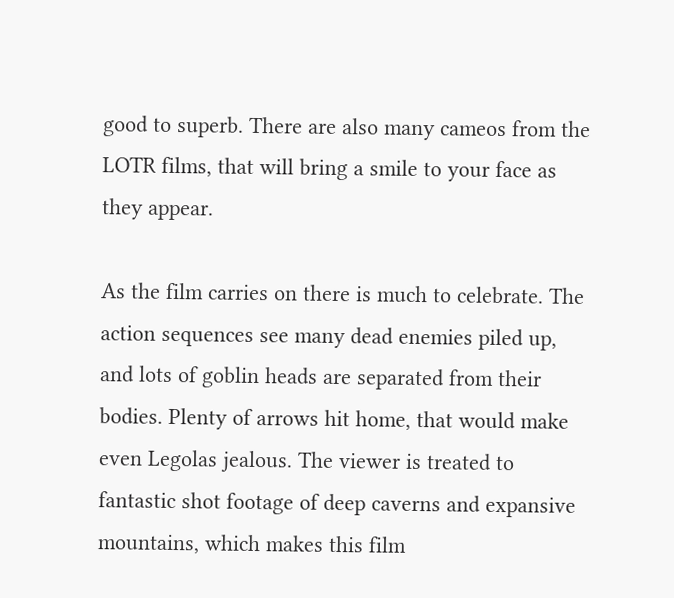good to superb. There are also many cameos from the LOTR films, that will bring a smile to your face as they appear.

As the film carries on there is much to celebrate. The action sequences see many dead enemies piled up, and lots of goblin heads are separated from their bodies. Plenty of arrows hit home, that would make even Legolas jealous. The viewer is treated to fantastic shot footage of deep caverns and expansive mountains, which makes this film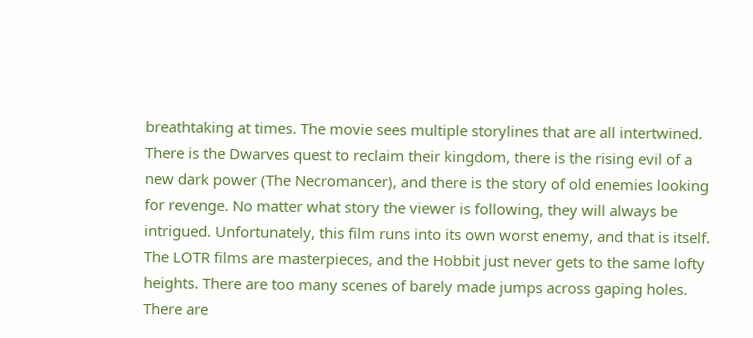breathtaking at times. The movie sees multiple storylines that are all intertwined. There is the Dwarves quest to reclaim their kingdom, there is the rising evil of a new dark power (The Necromancer), and there is the story of old enemies looking for revenge. No matter what story the viewer is following, they will always be intrigued. Unfortunately, this film runs into its own worst enemy, and that is itself. The LOTR films are masterpieces, and the Hobbit just never gets to the same lofty heights. There are too many scenes of barely made jumps across gaping holes. There are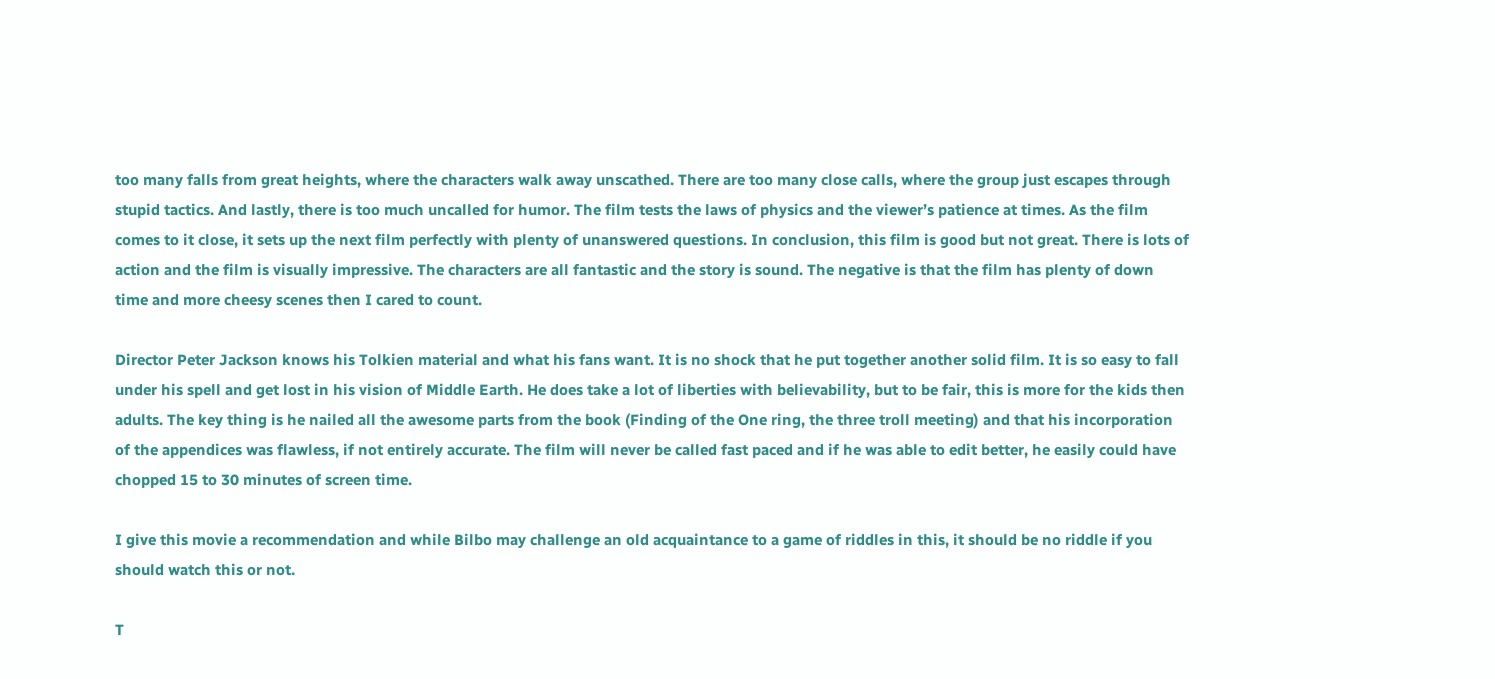too many falls from great heights, where the characters walk away unscathed. There are too many close calls, where the group just escapes through stupid tactics. And lastly, there is too much uncalled for humor. The film tests the laws of physics and the viewer’s patience at times. As the film comes to it close, it sets up the next film perfectly with plenty of unanswered questions. In conclusion, this film is good but not great. There is lots of action and the film is visually impressive. The characters are all fantastic and the story is sound. The negative is that the film has plenty of down time and more cheesy scenes then I cared to count.

Director Peter Jackson knows his Tolkien material and what his fans want. It is no shock that he put together another solid film. It is so easy to fall under his spell and get lost in his vision of Middle Earth. He does take a lot of liberties with believability, but to be fair, this is more for the kids then adults. The key thing is he nailed all the awesome parts from the book (Finding of the One ring, the three troll meeting) and that his incorporation of the appendices was flawless, if not entirely accurate. The film will never be called fast paced and if he was able to edit better, he easily could have chopped 15 to 30 minutes of screen time.

I give this movie a recommendation and while Bilbo may challenge an old acquaintance to a game of riddles in this, it should be no riddle if you should watch this or not.

T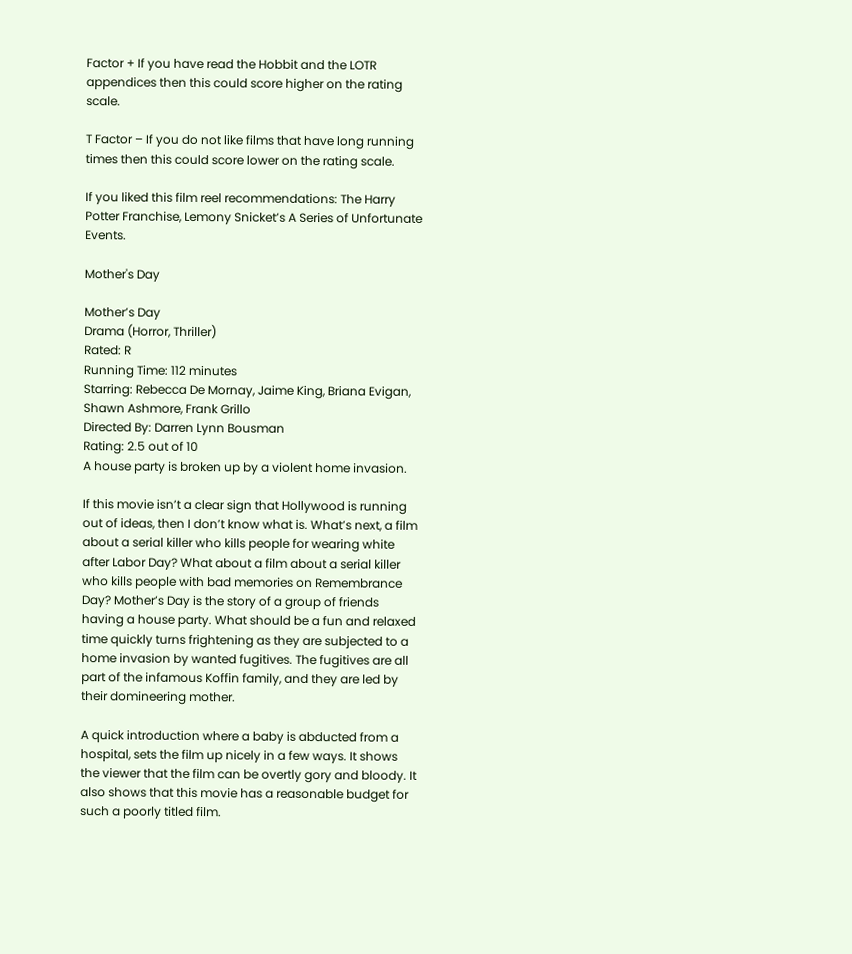Factor + If you have read the Hobbit and the LOTR appendices then this could score higher on the rating scale.

T Factor – If you do not like films that have long running times then this could score lower on the rating scale.

If you liked this film reel recommendations: The Harry Potter Franchise, Lemony Snicket’s A Series of Unfortunate Events.

Mother's Day

Mother’s Day
Drama (Horror, Thriller)
Rated: R
Running Time: 112 minutes
Starring: Rebecca De Mornay, Jaime King, Briana Evigan, Shawn Ashmore, Frank Grillo
Directed By: Darren Lynn Bousman
Rating: 2.5 out of 10
A house party is broken up by a violent home invasion.

If this movie isn’t a clear sign that Hollywood is running out of ideas, then I don’t know what is. What’s next, a film about a serial killer who kills people for wearing white after Labor Day? What about a film about a serial killer who kills people with bad memories on Remembrance Day? Mother’s Day is the story of a group of friends having a house party. What should be a fun and relaxed time quickly turns frightening as they are subjected to a home invasion by wanted fugitives. The fugitives are all part of the infamous Koffin family, and they are led by their domineering mother.

A quick introduction where a baby is abducted from a hospital, sets the film up nicely in a few ways. It shows the viewer that the film can be overtly gory and bloody. It also shows that this movie has a reasonable budget for such a poorly titled film.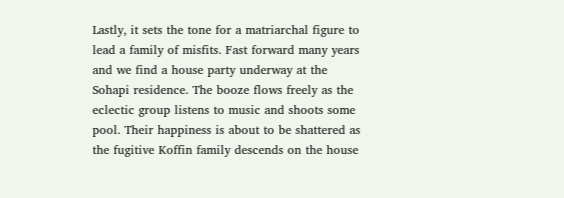Lastly, it sets the tone for a matriarchal figure to lead a family of misfits. Fast forward many years and we find a house party underway at the Sohapi residence. The booze flows freely as the eclectic group listens to music and shoots some pool. Their happiness is about to be shattered as the fugitive Koffin family descends on the house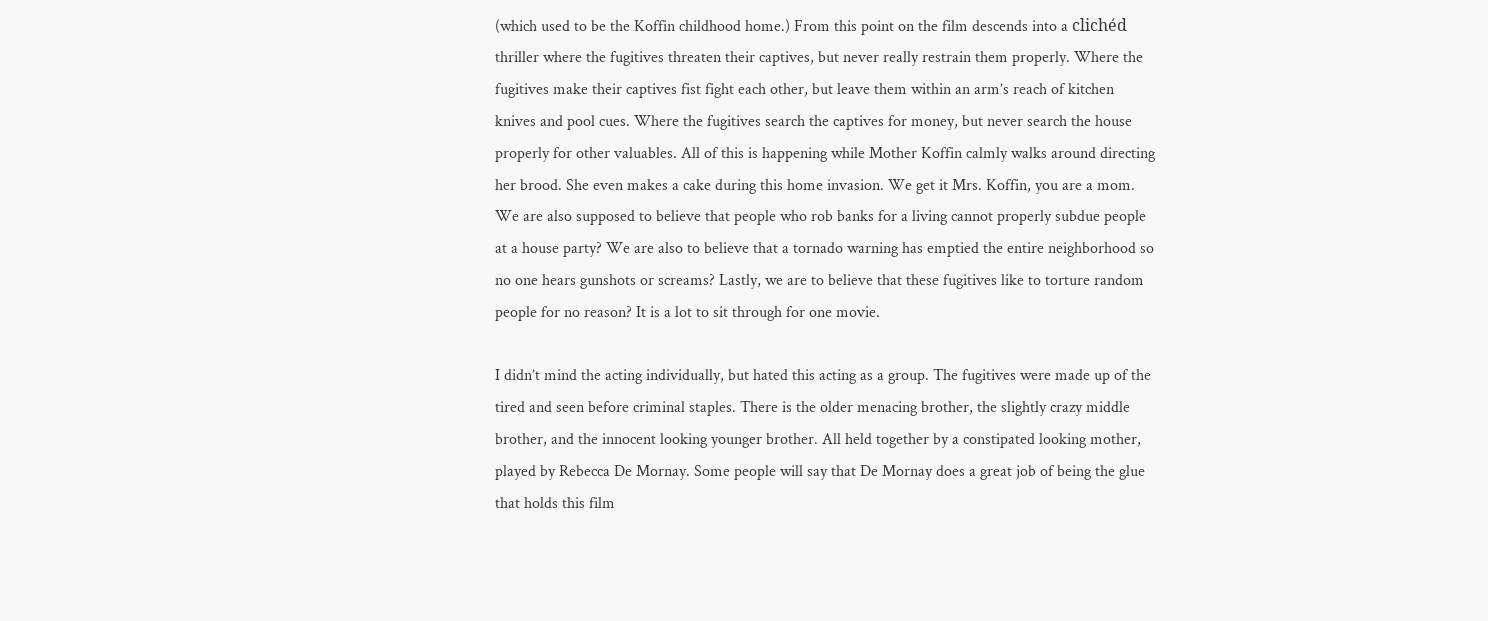(which used to be the Koffin childhood home.) From this point on the film descends into a clichéd thriller where the fugitives threaten their captives, but never really restrain them properly. Where the fugitives make their captives fist fight each other, but leave them within an arm’s reach of kitchen knives and pool cues. Where the fugitives search the captives for money, but never search the house properly for other valuables. All of this is happening while Mother Koffin calmly walks around directing her brood. She even makes a cake during this home invasion. We get it Mrs. Koffin, you are a mom. We are also supposed to believe that people who rob banks for a living cannot properly subdue people at a house party? We are also to believe that a tornado warning has emptied the entire neighborhood so no one hears gunshots or screams? Lastly, we are to believe that these fugitives like to torture random people for no reason? It is a lot to sit through for one movie.

I didn’t mind the acting individually, but hated this acting as a group. The fugitives were made up of the tired and seen before criminal staples. There is the older menacing brother, the slightly crazy middle brother, and the innocent looking younger brother. All held together by a constipated looking mother, played by Rebecca De Mornay. Some people will say that De Mornay does a great job of being the glue that holds this film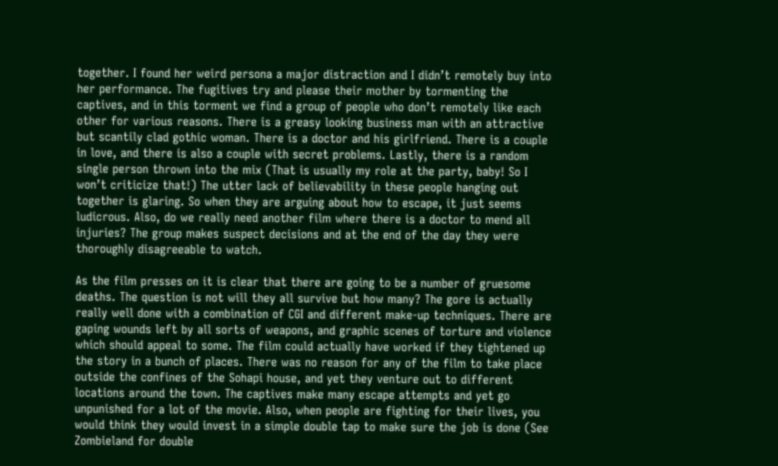together. I found her weird persona a major distraction and I didn’t remotely buy into her performance. The fugitives try and please their mother by tormenting the captives, and in this torment we find a group of people who don’t remotely like each other for various reasons. There is a greasy looking business man with an attractive but scantily clad gothic woman. There is a doctor and his girlfriend. There is a couple in love, and there is also a couple with secret problems. Lastly, there is a random single person thrown into the mix (That is usually my role at the party, baby! So I won’t criticize that!) The utter lack of believability in these people hanging out together is glaring. So when they are arguing about how to escape, it just seems ludicrous. Also, do we really need another film where there is a doctor to mend all injuries? The group makes suspect decisions and at the end of the day they were thoroughly disagreeable to watch.

As the film presses on it is clear that there are going to be a number of gruesome deaths. The question is not will they all survive but how many? The gore is actually really well done with a combination of CGI and different make-up techniques. There are gaping wounds left by all sorts of weapons, and graphic scenes of torture and violence which should appeal to some. The film could actually have worked if they tightened up the story in a bunch of places. There was no reason for any of the film to take place outside the confines of the Sohapi house, and yet they venture out to different locations around the town. The captives make many escape attempts and yet go unpunished for a lot of the movie. Also, when people are fighting for their lives, you would think they would invest in a simple double tap to make sure the job is done (See Zombieland for double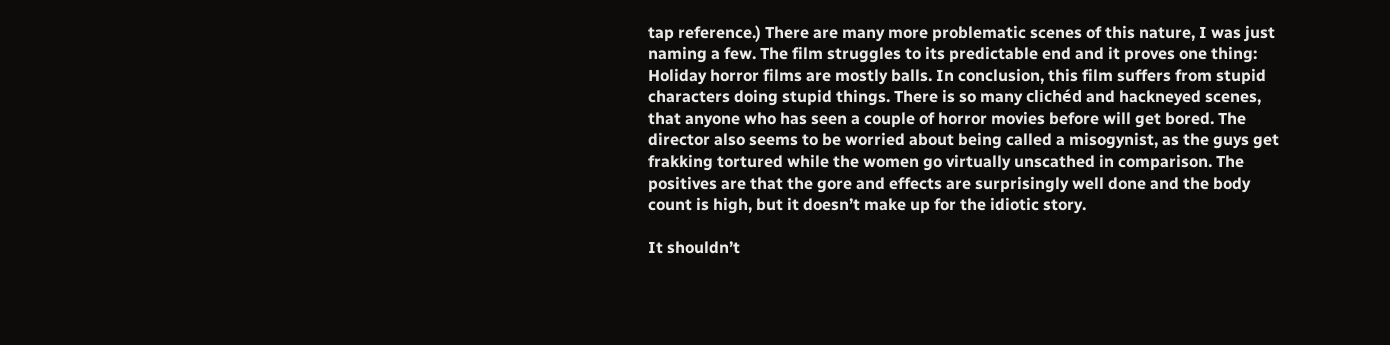tap reference.) There are many more problematic scenes of this nature, I was just naming a few. The film struggles to its predictable end and it proves one thing: Holiday horror films are mostly balls. In conclusion, this film suffers from stupid characters doing stupid things. There is so many clichéd and hackneyed scenes, that anyone who has seen a couple of horror movies before will get bored. The director also seems to be worried about being called a misogynist, as the guys get frakking tortured while the women go virtually unscathed in comparison. The positives are that the gore and effects are surprisingly well done and the body count is high, but it doesn’t make up for the idiotic story.

It shouldn’t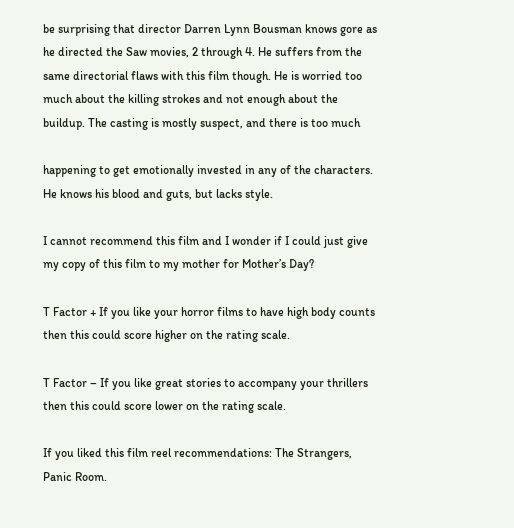be surprising that director Darren Lynn Bousman knows gore as he directed the Saw movies, 2 through 4. He suffers from the same directorial flaws with this film though. He is worried too much about the killing strokes and not enough about the buildup. The casting is mostly suspect, and there is too much

happening to get emotionally invested in any of the characters. He knows his blood and guts, but lacks style.

I cannot recommend this film and I wonder if I could just give my copy of this film to my mother for Mother’s Day?

T Factor + If you like your horror films to have high body counts then this could score higher on the rating scale.

T Factor – If you like great stories to accompany your thrillers then this could score lower on the rating scale.

If you liked this film reel recommendations: The Strangers, Panic Room.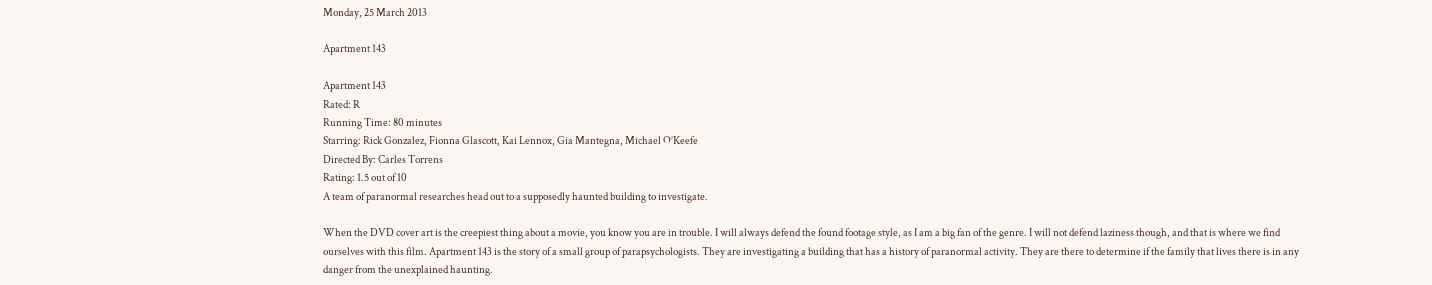Monday, 25 March 2013

Apartment 143

Apartment 143
Rated: R
Running Time: 80 minutes
Starring: Rick Gonzalez, Fionna Glascott, Kai Lennox, Gia Mantegna, Michael O’Keefe
Directed By: Carles Torrens
Rating: 1.5 out of 10
A team of paranormal researches head out to a supposedly haunted building to investigate.

When the DVD cover art is the creepiest thing about a movie, you know you are in trouble. I will always defend the found footage style, as I am a big fan of the genre. I will not defend laziness though, and that is where we find ourselves with this film. Apartment 143 is the story of a small group of parapsychologists. They are investigating a building that has a history of paranormal activity. They are there to determine if the family that lives there is in any danger from the unexplained haunting.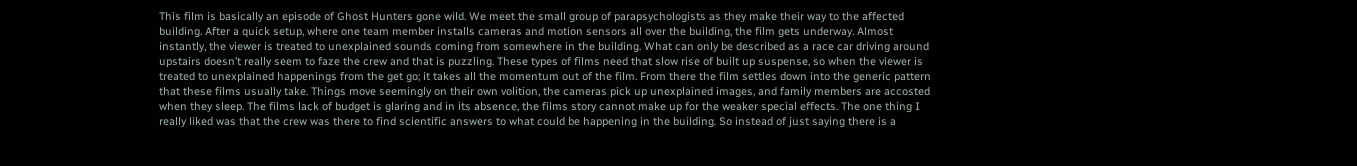This film is basically an episode of Ghost Hunters gone wild. We meet the small group of parapsychologists as they make their way to the affected building. After a quick setup, where one team member installs cameras and motion sensors all over the building, the film gets underway. Almost instantly, the viewer is treated to unexplained sounds coming from somewhere in the building. What can only be described as a race car driving around upstairs doesn’t really seem to faze the crew and that is puzzling. These types of films need that slow rise of built up suspense, so when the viewer is treated to unexplained happenings from the get go; it takes all the momentum out of the film. From there the film settles down into the generic pattern that these films usually take. Things move seemingly on their own volition, the cameras pick up unexplained images, and family members are accosted when they sleep. The films lack of budget is glaring and in its absence, the films story cannot make up for the weaker special effects. The one thing I really liked was that the crew was there to find scientific answers to what could be happening in the building. So instead of just saying there is a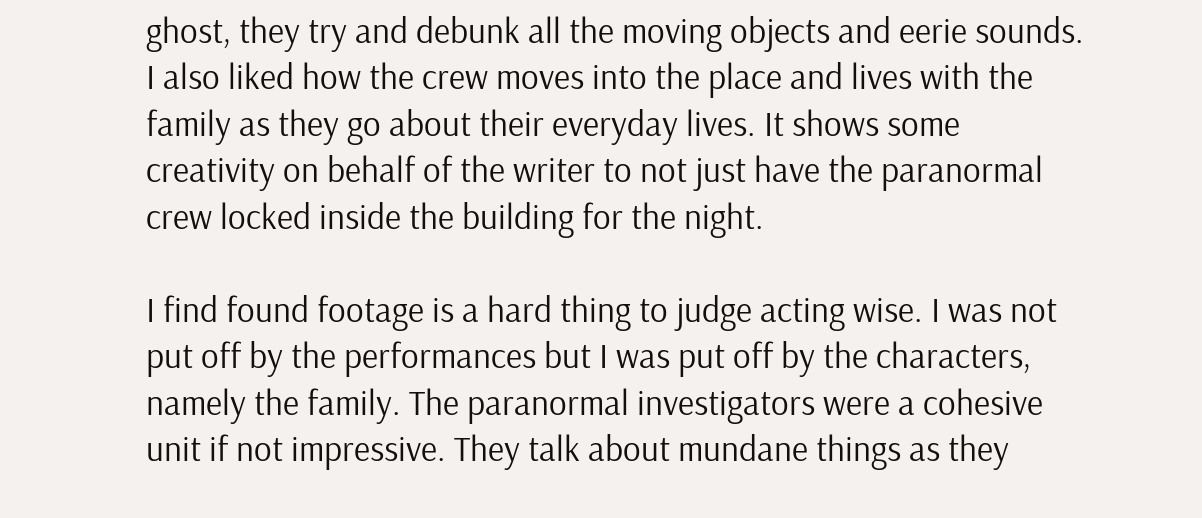ghost, they try and debunk all the moving objects and eerie sounds. I also liked how the crew moves into the place and lives with the family as they go about their everyday lives. It shows some creativity on behalf of the writer to not just have the paranormal crew locked inside the building for the night.

I find found footage is a hard thing to judge acting wise. I was not put off by the performances but I was put off by the characters, namely the family. The paranormal investigators were a cohesive unit if not impressive. They talk about mundane things as they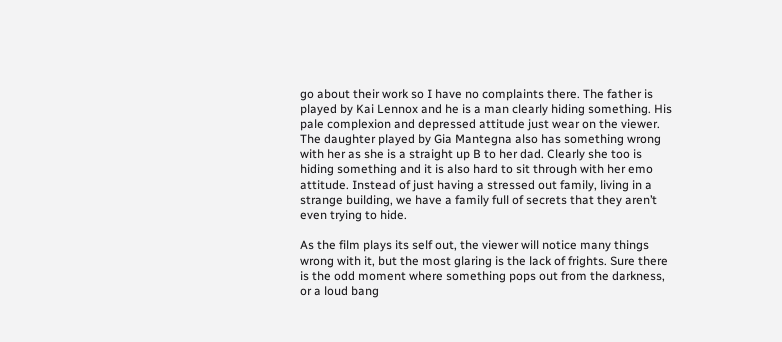go about their work so I have no complaints there. The father is played by Kai Lennox and he is a man clearly hiding something. His pale complexion and depressed attitude just wear on the viewer. The daughter played by Gia Mantegna also has something wrong with her as she is a straight up B to her dad. Clearly she too is hiding something and it is also hard to sit through with her emo attitude. Instead of just having a stressed out family, living in a strange building, we have a family full of secrets that they aren’t even trying to hide.

As the film plays its self out, the viewer will notice many things wrong with it, but the most glaring is the lack of frights. Sure there is the odd moment where something pops out from the darkness, or a loud bang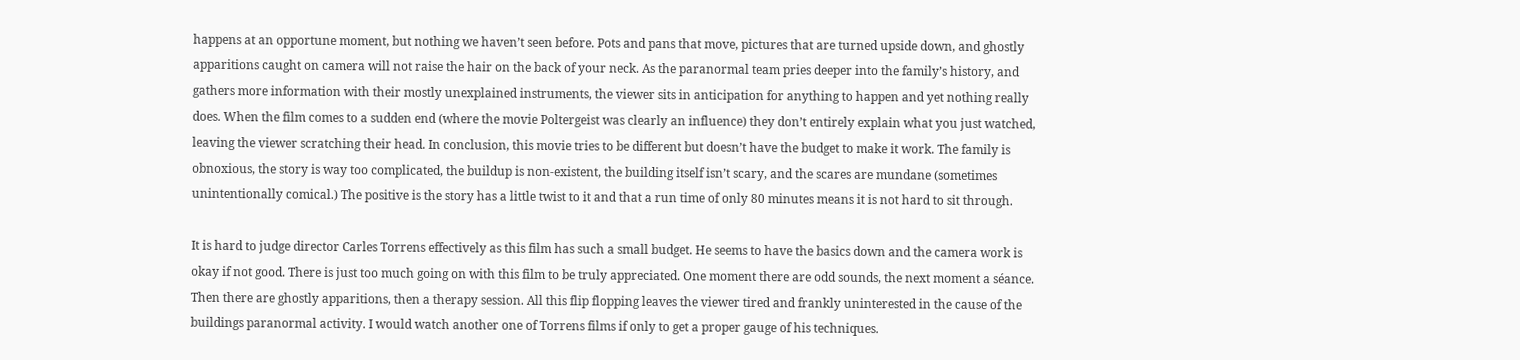happens at an opportune moment, but nothing we haven’t seen before. Pots and pans that move, pictures that are turned upside down, and ghostly apparitions caught on camera will not raise the hair on the back of your neck. As the paranormal team pries deeper into the family’s history, and gathers more information with their mostly unexplained instruments, the viewer sits in anticipation for anything to happen and yet nothing really does. When the film comes to a sudden end (where the movie Poltergeist was clearly an influence) they don’t entirely explain what you just watched, leaving the viewer scratching their head. In conclusion, this movie tries to be different but doesn’t have the budget to make it work. The family is obnoxious, the story is way too complicated, the buildup is non-existent, the building itself isn’t scary, and the scares are mundane (sometimes unintentionally comical.) The positive is the story has a little twist to it and that a run time of only 80 minutes means it is not hard to sit through.

It is hard to judge director Carles Torrens effectively as this film has such a small budget. He seems to have the basics down and the camera work is okay if not good. There is just too much going on with this film to be truly appreciated. One moment there are odd sounds, the next moment a séance. Then there are ghostly apparitions, then a therapy session. All this flip flopping leaves the viewer tired and frankly uninterested in the cause of the buildings paranormal activity. I would watch another one of Torrens films if only to get a proper gauge of his techniques.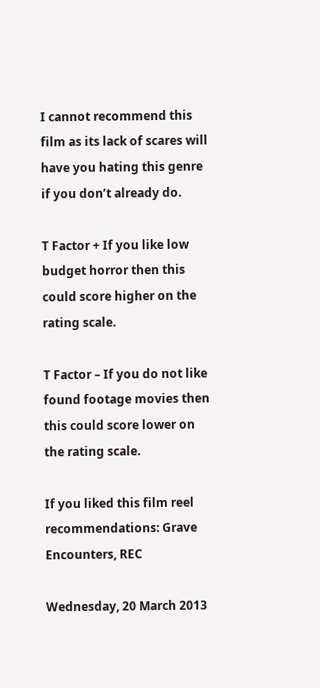I cannot recommend this film as its lack of scares will have you hating this genre if you don’t already do.

T Factor + If you like low budget horror then this could score higher on the rating scale.

T Factor – If you do not like found footage movies then this could score lower on the rating scale.

If you liked this film reel recommendations: Grave Encounters, REC

Wednesday, 20 March 2013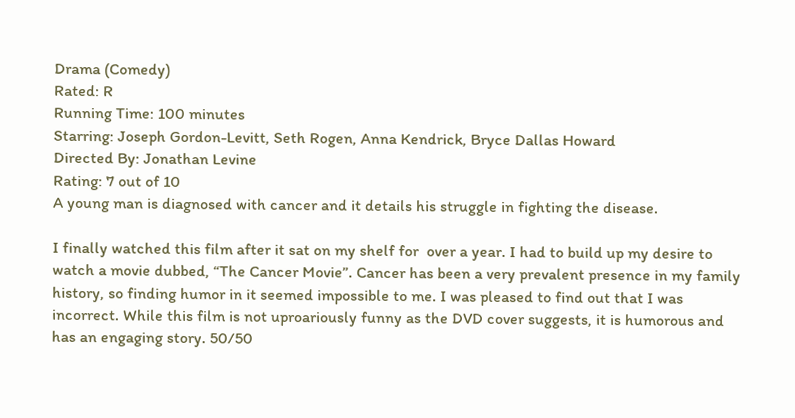Drama (Comedy)
Rated: R
Running Time: 100 minutes
Starring: Joseph Gordon-Levitt, Seth Rogen, Anna Kendrick, Bryce Dallas Howard
Directed By: Jonathan Levine
Rating: 7 out of 10
A young man is diagnosed with cancer and it details his struggle in fighting the disease.

I finally watched this film after it sat on my shelf for  over a year. I had to build up my desire to watch a movie dubbed, “The Cancer Movie”. Cancer has been a very prevalent presence in my family history, so finding humor in it seemed impossible to me. I was pleased to find out that I was incorrect. While this film is not uproariously funny as the DVD cover suggests, it is humorous and has an engaging story. 50/50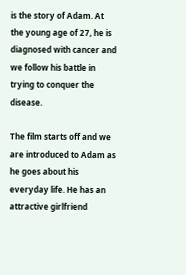is the story of Adam. At the young age of 27, he is diagnosed with cancer and we follow his battle in trying to conquer the disease.

The film starts off and we are introduced to Adam as he goes about his everyday life. He has an attractive girlfriend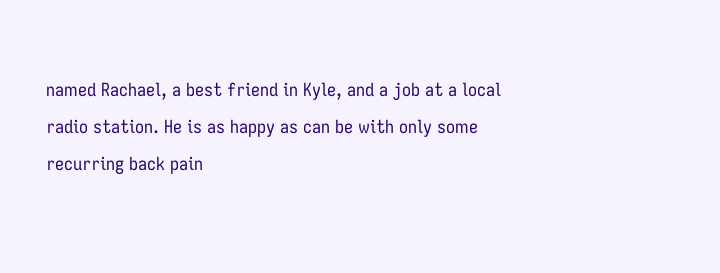named Rachael, a best friend in Kyle, and a job at a local radio station. He is as happy as can be with only some recurring back pain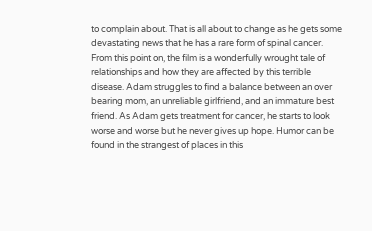to complain about. That is all about to change as he gets some devastating news that he has a rare form of spinal cancer. From this point on, the film is a wonderfully wrought tale of relationships and how they are affected by this terrible disease. Adam struggles to find a balance between an over bearing mom, an unreliable girlfriend, and an immature best friend. As Adam gets treatment for cancer, he starts to look worse and worse but he never gives up hope. Humor can be found in the strangest of places in this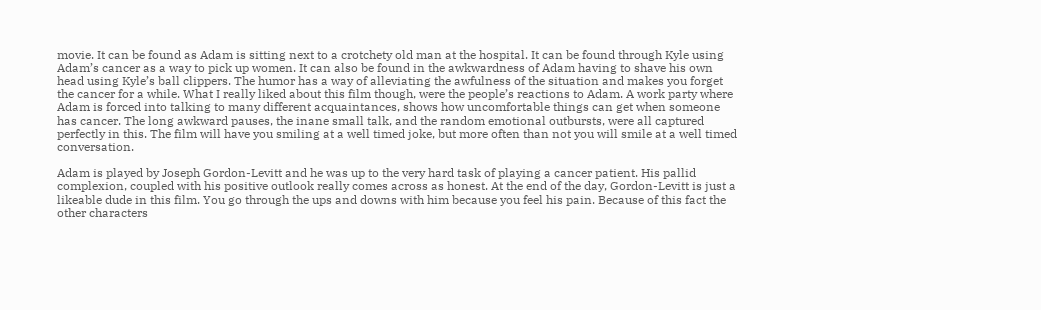movie. It can be found as Adam is sitting next to a crotchety old man at the hospital. It can be found through Kyle using Adam’s cancer as a way to pick up women. It can also be found in the awkwardness of Adam having to shave his own head using Kyle’s ball clippers. The humor has a way of alleviating the awfulness of the situation and makes you forget the cancer for a while. What I really liked about this film though, were the people’s reactions to Adam. A work party where Adam is forced into talking to many different acquaintances, shows how uncomfortable things can get when someone has cancer. The long awkward pauses, the inane small talk, and the random emotional outbursts, were all captured perfectly in this. The film will have you smiling at a well timed joke, but more often than not you will smile at a well timed conversation.

Adam is played by Joseph Gordon-Levitt and he was up to the very hard task of playing a cancer patient. His pallid complexion, coupled with his positive outlook really comes across as honest. At the end of the day, Gordon-Levitt is just a likeable dude in this film. You go through the ups and downs with him because you feel his pain. Because of this fact the other characters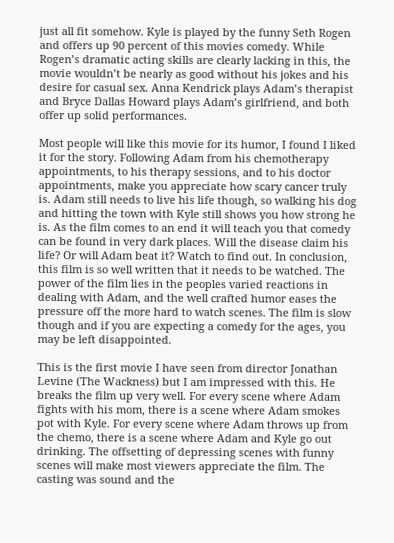just all fit somehow. Kyle is played by the funny Seth Rogen and offers up 90 percent of this movies comedy. While Rogen’s dramatic acting skills are clearly lacking in this, the movie wouldn’t be nearly as good without his jokes and his desire for casual sex. Anna Kendrick plays Adam’s therapist and Bryce Dallas Howard plays Adam’s girlfriend, and both offer up solid performances.

Most people will like this movie for its humor, I found I liked it for the story. Following Adam from his chemotherapy appointments, to his therapy sessions, and to his doctor appointments, make you appreciate how scary cancer truly is. Adam still needs to live his life though, so walking his dog and hitting the town with Kyle still shows you how strong he is. As the film comes to an end it will teach you that comedy can be found in very dark places. Will the disease claim his life? Or will Adam beat it? Watch to find out. In conclusion, this film is so well written that it needs to be watched. The power of the film lies in the peoples varied reactions in dealing with Adam, and the well crafted humor eases the pressure off the more hard to watch scenes. The film is slow though and if you are expecting a comedy for the ages, you may be left disappointed.

This is the first movie I have seen from director Jonathan Levine (The Wackness) but I am impressed with this. He breaks the film up very well. For every scene where Adam fights with his mom, there is a scene where Adam smokes pot with Kyle. For every scene where Adam throws up from the chemo, there is a scene where Adam and Kyle go out drinking. The offsetting of depressing scenes with funny scenes will make most viewers appreciate the film. The casting was sound and the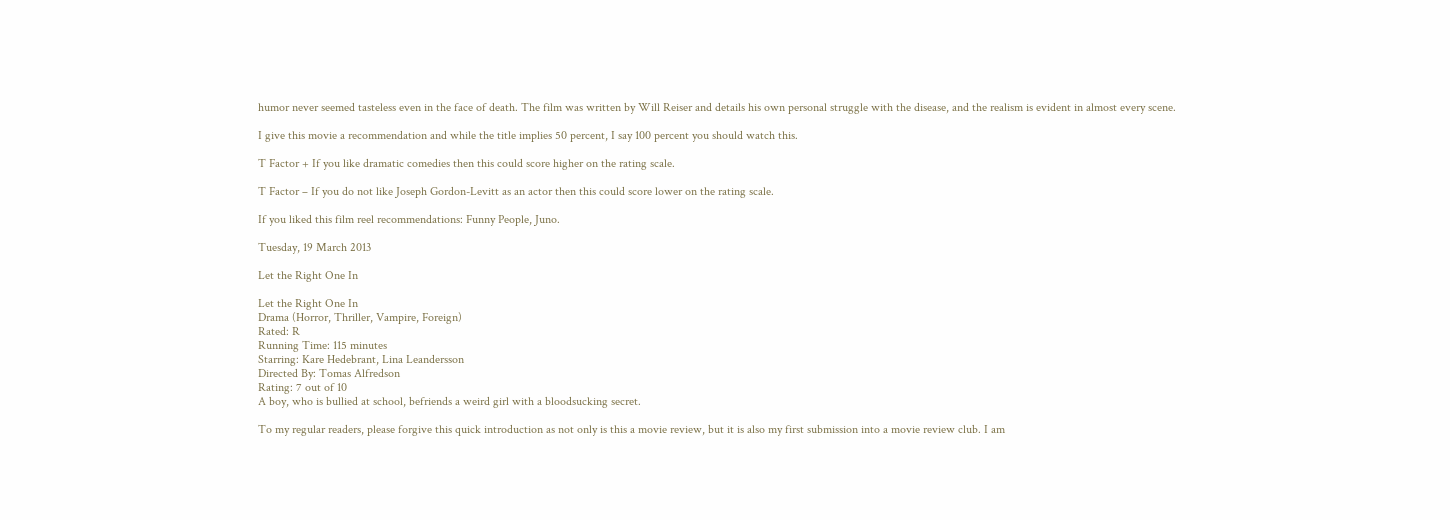humor never seemed tasteless even in the face of death. The film was written by Will Reiser and details his own personal struggle with the disease, and the realism is evident in almost every scene.

I give this movie a recommendation and while the title implies 50 percent, I say 100 percent you should watch this.

T Factor + If you like dramatic comedies then this could score higher on the rating scale.

T Factor – If you do not like Joseph Gordon-Levitt as an actor then this could score lower on the rating scale.

If you liked this film reel recommendations: Funny People, Juno.

Tuesday, 19 March 2013

Let the Right One In

Let the Right One In
Drama (Horror, Thriller, Vampire, Foreign)
Rated: R
Running Time: 115 minutes
Starring: Kare Hedebrant, Lina Leandersson
Directed By: Tomas Alfredson
Rating: 7 out of 10
A boy, who is bullied at school, befriends a weird girl with a bloodsucking secret.

To my regular readers, please forgive this quick introduction as not only is this a movie review, but it is also my first submission into a movie review club. I am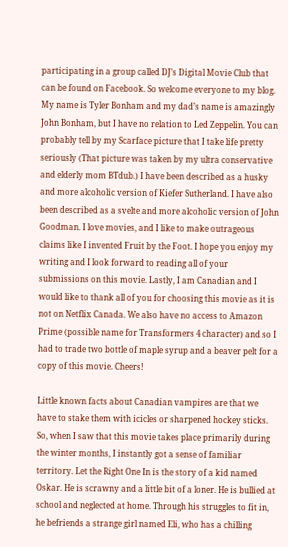participating in a group called DJ’s Digital Movie Club that can be found on Facebook. So welcome everyone to my blog. My name is Tyler Bonham and my dad’s name is amazingly John Bonham, but I have no relation to Led Zeppelin. You can probably tell by my Scarface picture that I take life pretty seriously (That picture was taken by my ultra conservative and elderly mom BTdub.) I have been described as a husky and more alcoholic version of Kiefer Sutherland. I have also been described as a svelte and more alcoholic version of John Goodman. I love movies, and I like to make outrageous claims like I invented Fruit by the Foot. I hope you enjoy my writing and I look forward to reading all of your submissions on this movie. Lastly, I am Canadian and I would like to thank all of you for choosing this movie as it is not on Netflix Canada. We also have no access to Amazon Prime (possible name for Transformers 4 character) and so I had to trade two bottle of maple syrup and a beaver pelt for a copy of this movie. Cheers!

Little known facts about Canadian vampires are that we have to stake them with icicles or sharpened hockey sticks. So, when I saw that this movie takes place primarily during the winter months, I instantly got a sense of familiar territory. Let the Right One In is the story of a kid named Oskar. He is scrawny and a little bit of a loner. He is bullied at school and neglected at home. Through his struggles to fit in, he befriends a strange girl named Eli, who has a chilling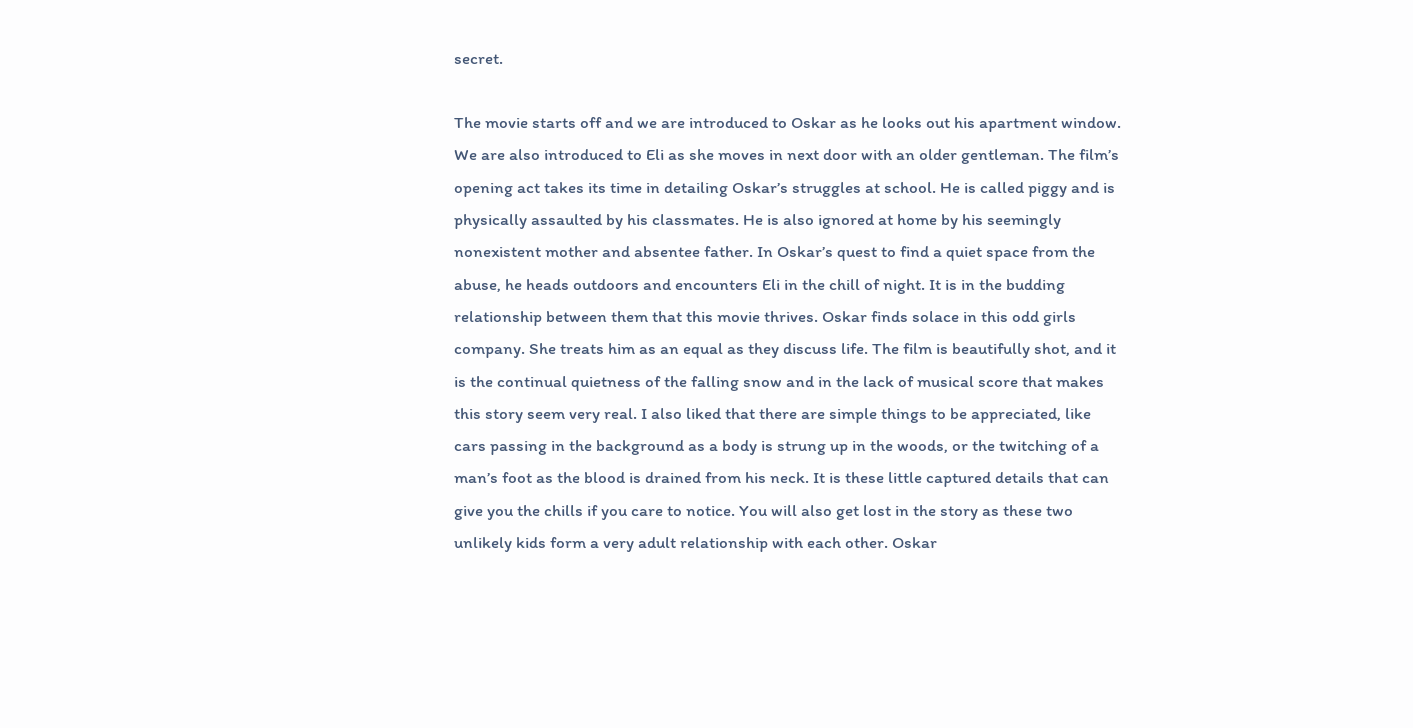secret.

The movie starts off and we are introduced to Oskar as he looks out his apartment window. We are also introduced to Eli as she moves in next door with an older gentleman. The film’s opening act takes its time in detailing Oskar’s struggles at school. He is called piggy and is physically assaulted by his classmates. He is also ignored at home by his seemingly nonexistent mother and absentee father. In Oskar’s quest to find a quiet space from the abuse, he heads outdoors and encounters Eli in the chill of night. It is in the budding relationship between them that this movie thrives. Oskar finds solace in this odd girls company. She treats him as an equal as they discuss life. The film is beautifully shot, and it is the continual quietness of the falling snow and in the lack of musical score that makes this story seem very real. I also liked that there are simple things to be appreciated, like cars passing in the background as a body is strung up in the woods, or the twitching of a man’s foot as the blood is drained from his neck. It is these little captured details that can give you the chills if you care to notice. You will also get lost in the story as these two unlikely kids form a very adult relationship with each other. Oskar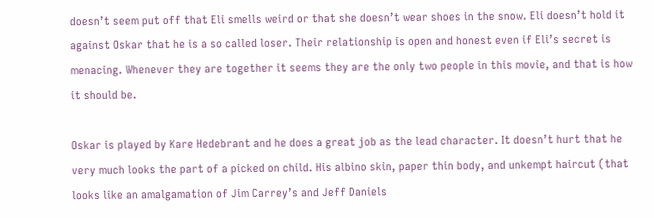doesn’t seem put off that Eli smells weird or that she doesn’t wear shoes in the snow. Eli doesn’t hold it against Oskar that he is a so called loser. Their relationship is open and honest even if Eli’s secret is menacing. Whenever they are together it seems they are the only two people in this movie, and that is how it should be.

Oskar is played by Kare Hedebrant and he does a great job as the lead character. It doesn’t hurt that he very much looks the part of a picked on child. His albino skin, paper thin body, and unkempt haircut (that looks like an amalgamation of Jim Carrey’s and Jeff Daniels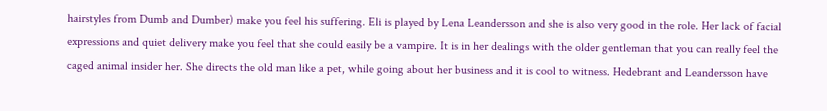hairstyles from Dumb and Dumber) make you feel his suffering. Eli is played by Lena Leandersson and she is also very good in the role. Her lack of facial expressions and quiet delivery make you feel that she could easily be a vampire. It is in her dealings with the older gentleman that you can really feel the caged animal insider her. She directs the old man like a pet, while going about her business and it is cool to witness. Hedebrant and Leandersson have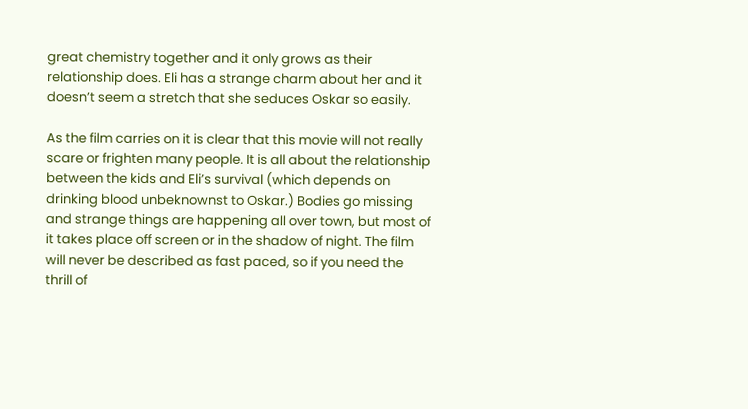great chemistry together and it only grows as their relationship does. Eli has a strange charm about her and it doesn’t seem a stretch that she seduces Oskar so easily.

As the film carries on it is clear that this movie will not really scare or frighten many people. It is all about the relationship between the kids and Eli’s survival (which depends on drinking blood unbeknownst to Oskar.) Bodies go missing and strange things are happening all over town, but most of it takes place off screen or in the shadow of night. The film will never be described as fast paced, so if you need the thrill of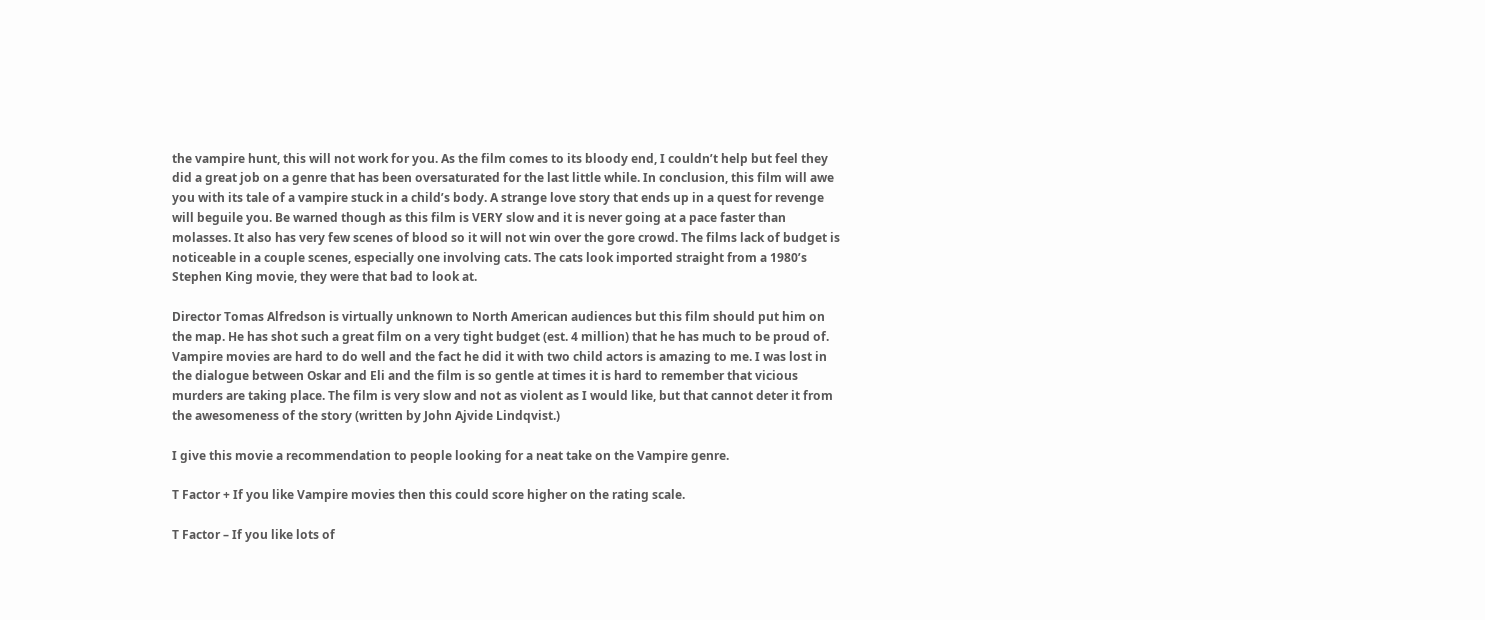the vampire hunt, this will not work for you. As the film comes to its bloody end, I couldn’t help but feel they did a great job on a genre that has been oversaturated for the last little while. In conclusion, this film will awe you with its tale of a vampire stuck in a child’s body. A strange love story that ends up in a quest for revenge will beguile you. Be warned though as this film is VERY slow and it is never going at a pace faster than molasses. It also has very few scenes of blood so it will not win over the gore crowd. The films lack of budget is noticeable in a couple scenes, especially one involving cats. The cats look imported straight from a 1980’s Stephen King movie, they were that bad to look at.

Director Tomas Alfredson is virtually unknown to North American audiences but this film should put him on the map. He has shot such a great film on a very tight budget (est. 4 million) that he has much to be proud of. Vampire movies are hard to do well and the fact he did it with two child actors is amazing to me. I was lost in the dialogue between Oskar and Eli and the film is so gentle at times it is hard to remember that vicious murders are taking place. The film is very slow and not as violent as I would like, but that cannot deter it from the awesomeness of the story (written by John Ajvide Lindqvist.)

I give this movie a recommendation to people looking for a neat take on the Vampire genre.

T Factor + If you like Vampire movies then this could score higher on the rating scale.

T Factor – If you like lots of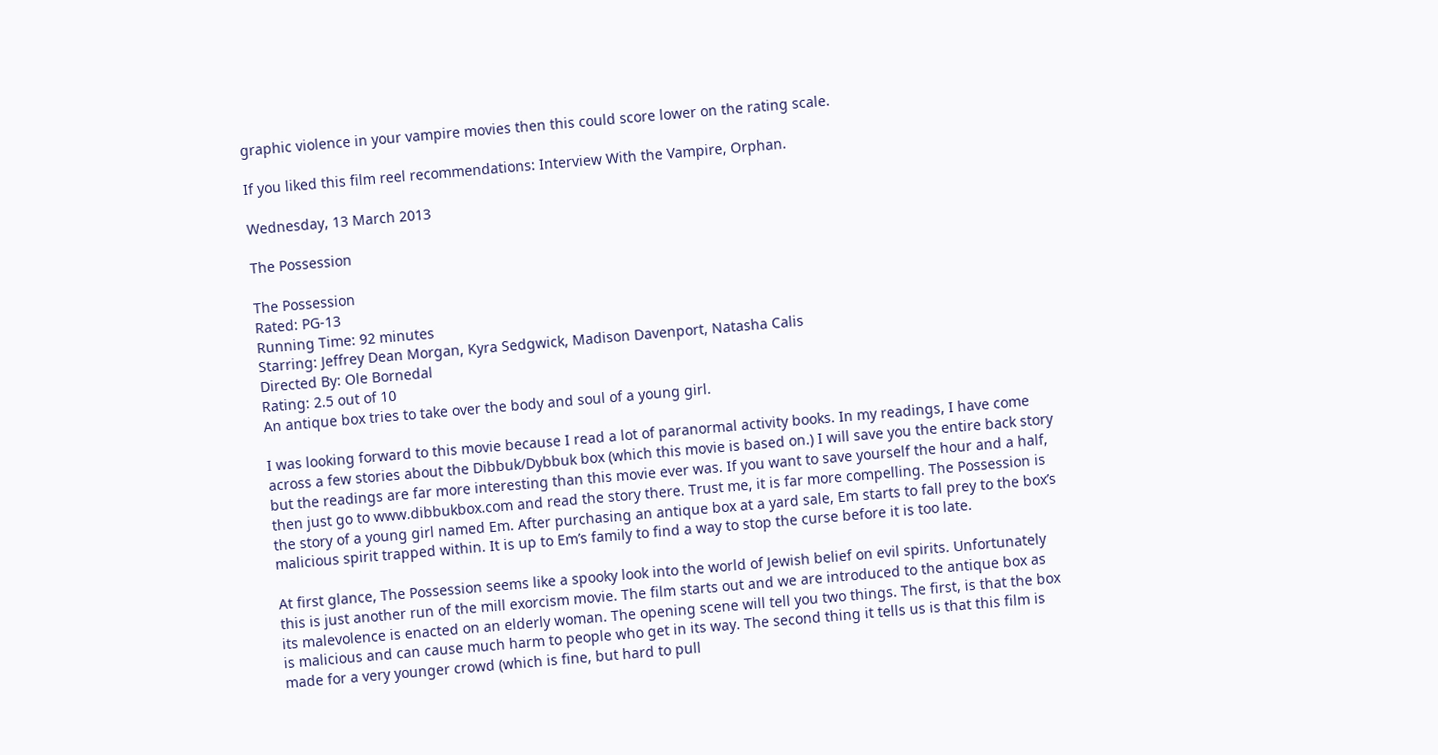graphic violence in your vampire movies then this could score lower on the rating scale.

If you liked this film reel recommendations: Interview With the Vampire, Orphan.

Wednesday, 13 March 2013

The Possession

The Possession
Rated: PG-13
Running Time: 92 minutes
Starring: Jeffrey Dean Morgan, Kyra Sedgwick, Madison Davenport, Natasha Calis
Directed By: Ole Bornedal
Rating: 2.5 out of 10
An antique box tries to take over the body and soul of a young girl.

I was looking forward to this movie because I read a lot of paranormal activity books. In my readings, I have come across a few stories about the Dibbuk/Dybbuk box (which this movie is based on.) I will save you the entire back story but the readings are far more interesting than this movie ever was. If you want to save yourself the hour and a half, then just go to www.dibbukbox.com and read the story there. Trust me, it is far more compelling. The Possession is the story of a young girl named Em. After purchasing an antique box at a yard sale, Em starts to fall prey to the box’s malicious spirit trapped within. It is up to Em’s family to find a way to stop the curse before it is too late.

At first glance, The Possession seems like a spooky look into the world of Jewish belief on evil spirits. Unfortunately this is just another run of the mill exorcism movie. The film starts out and we are introduced to the antique box as its malevolence is enacted on an elderly woman. The opening scene will tell you two things. The first, is that the box is malicious and can cause much harm to people who get in its way. The second thing it tells us is that this film is made for a very younger crowd (which is fine, but hard to pull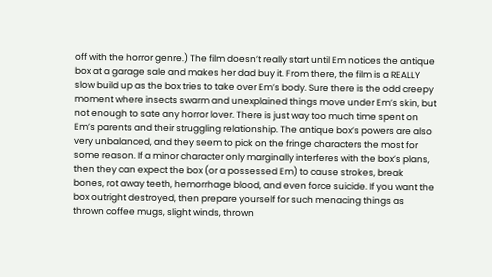off with the horror genre.) The film doesn’t really start until Em notices the antique box at a garage sale and makes her dad buy it. From there, the film is a REALLY slow build up as the box tries to take over Em’s body. Sure there is the odd creepy moment where insects swarm and unexplained things move under Em’s skin, but not enough to sate any horror lover. There is just way too much time spent on Em’s parents and their struggling relationship. The antique box’s powers are also very unbalanced, and they seem to pick on the fringe characters the most for some reason. If a minor character only marginally interferes with the box’s plans, then they can expect the box (or a possessed Em) to cause strokes, break bones, rot away teeth, hemorrhage blood, and even force suicide. If you want the box outright destroyed, then prepare yourself for such menacing things as thrown coffee mugs, slight winds, thrown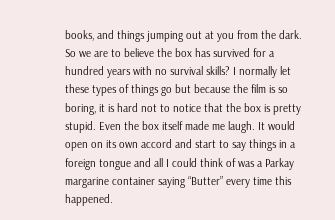books, and things jumping out at you from the dark. So we are to believe the box has survived for a hundred years with no survival skills? I normally let these types of things go but because the film is so boring, it is hard not to notice that the box is pretty stupid. Even the box itself made me laugh. It would open on its own accord and start to say things in a foreign tongue and all I could think of was a Parkay margarine container saying “Butter” every time this happened.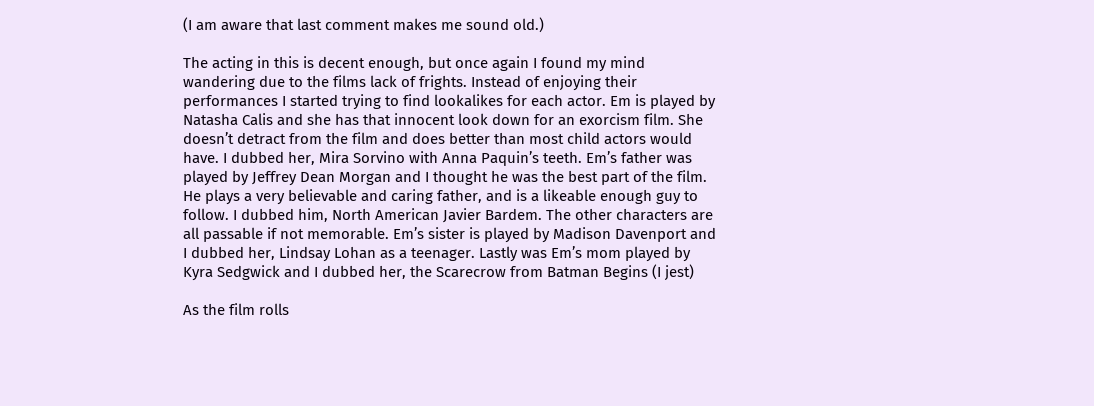(I am aware that last comment makes me sound old.)

The acting in this is decent enough, but once again I found my mind wandering due to the films lack of frights. Instead of enjoying their performances I started trying to find lookalikes for each actor. Em is played by Natasha Calis and she has that innocent look down for an exorcism film. She doesn’t detract from the film and does better than most child actors would have. I dubbed her, Mira Sorvino with Anna Paquin’s teeth. Em’s father was played by Jeffrey Dean Morgan and I thought he was the best part of the film. He plays a very believable and caring father, and is a likeable enough guy to follow. I dubbed him, North American Javier Bardem. The other characters are all passable if not memorable. Em’s sister is played by Madison Davenport and I dubbed her, Lindsay Lohan as a teenager. Lastly was Em’s mom played by Kyra Sedgwick and I dubbed her, the Scarecrow from Batman Begins (I jest)

As the film rolls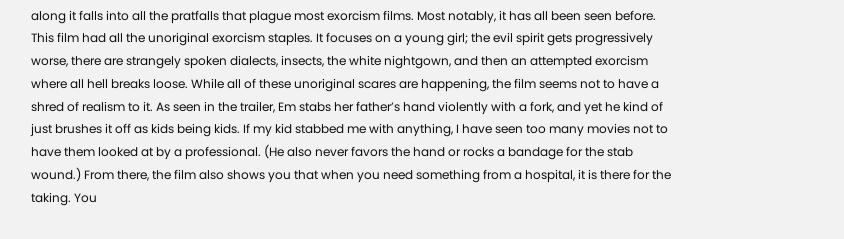along it falls into all the pratfalls that plague most exorcism films. Most notably, it has all been seen before. This film had all the unoriginal exorcism staples. It focuses on a young girl; the evil spirit gets progressively worse, there are strangely spoken dialects, insects, the white nightgown, and then an attempted exorcism where all hell breaks loose. While all of these unoriginal scares are happening, the film seems not to have a shred of realism to it. As seen in the trailer, Em stabs her father’s hand violently with a fork, and yet he kind of just brushes it off as kids being kids. If my kid stabbed me with anything, I have seen too many movies not to have them looked at by a professional. (He also never favors the hand or rocks a bandage for the stab wound.) From there, the film also shows you that when you need something from a hospital, it is there for the taking. You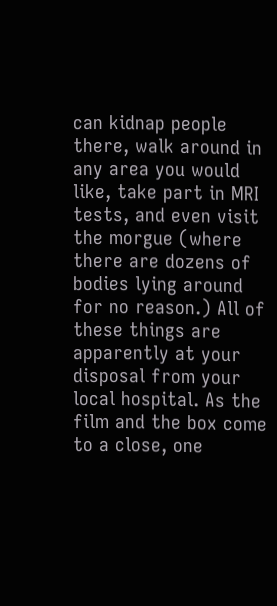can kidnap people there, walk around in any area you would like, take part in MRI tests, and even visit the morgue (where there are dozens of bodies lying around for no reason.) All of these things are apparently at your disposal from your local hospital. As the film and the box come to a close, one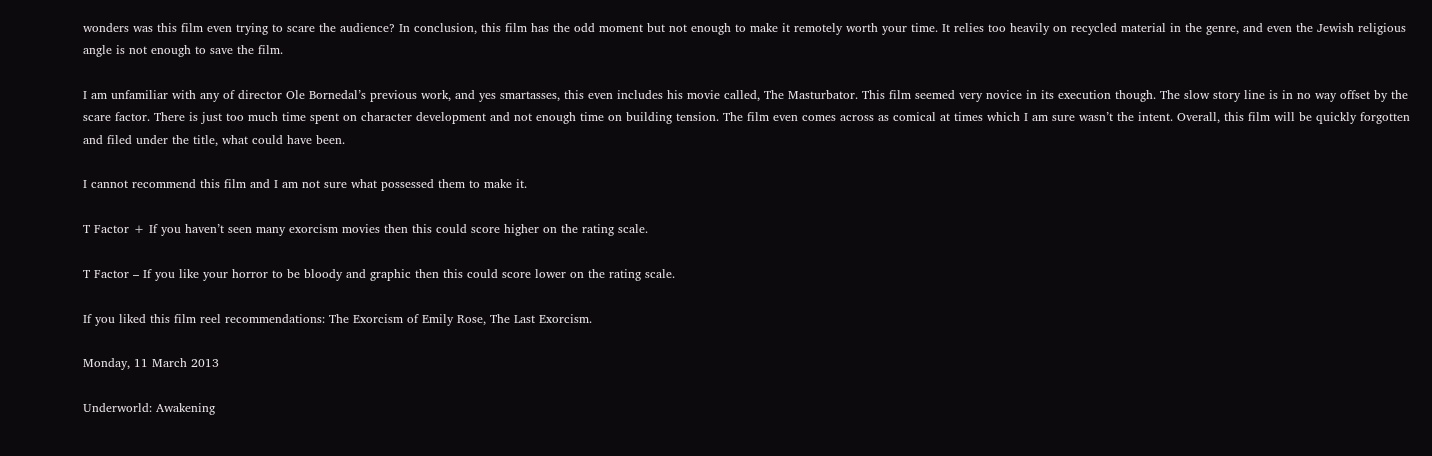wonders was this film even trying to scare the audience? In conclusion, this film has the odd moment but not enough to make it remotely worth your time. It relies too heavily on recycled material in the genre, and even the Jewish religious angle is not enough to save the film.

I am unfamiliar with any of director Ole Bornedal’s previous work, and yes smartasses, this even includes his movie called, The Masturbator. This film seemed very novice in its execution though. The slow story line is in no way offset by the scare factor. There is just too much time spent on character development and not enough time on building tension. The film even comes across as comical at times which I am sure wasn’t the intent. Overall, this film will be quickly forgotten and filed under the title, what could have been.

I cannot recommend this film and I am not sure what possessed them to make it.

T Factor + If you haven’t seen many exorcism movies then this could score higher on the rating scale.

T Factor – If you like your horror to be bloody and graphic then this could score lower on the rating scale.

If you liked this film reel recommendations: The Exorcism of Emily Rose, The Last Exorcism.

Monday, 11 March 2013

Underworld: Awakening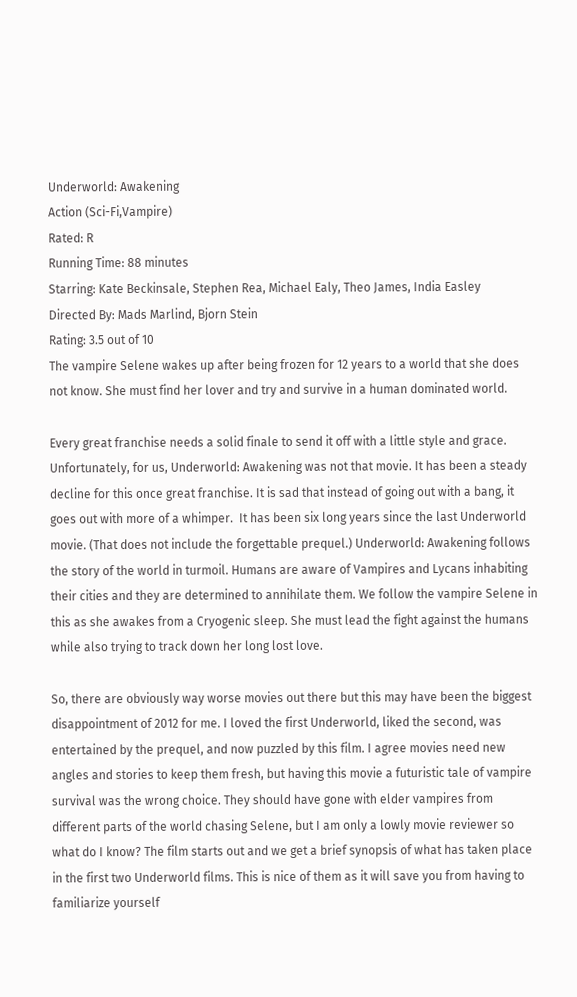Underworld: Awakening
Action (Sci-Fi,Vampire)
Rated: R
Running Time: 88 minutes
Starring: Kate Beckinsale, Stephen Rea, Michael Ealy, Theo James, India Easley
Directed By: Mads Marlind, Bjorn Stein
Rating: 3.5 out of 10
The vampire Selene wakes up after being frozen for 12 years to a world that she does not know. She must find her lover and try and survive in a human dominated world.

Every great franchise needs a solid finale to send it off with a little style and grace. Unfortunately, for us, Underworld: Awakening was not that movie. It has been a steady decline for this once great franchise. It is sad that instead of going out with a bang, it goes out with more of a whimper.  It has been six long years since the last Underworld movie. (That does not include the forgettable prequel.) Underworld: Awakening follows the story of the world in turmoil. Humans are aware of Vampires and Lycans inhabiting their cities and they are determined to annihilate them. We follow the vampire Selene in this as she awakes from a Cryogenic sleep. She must lead the fight against the humans while also trying to track down her long lost love.

So, there are obviously way worse movies out there but this may have been the biggest disappointment of 2012 for me. I loved the first Underworld, liked the second, was entertained by the prequel, and now puzzled by this film. I agree movies need new angles and stories to keep them fresh, but having this movie a futuristic tale of vampire survival was the wrong choice. They should have gone with elder vampires from different parts of the world chasing Selene, but I am only a lowly movie reviewer so what do I know? The film starts out and we get a brief synopsis of what has taken place in the first two Underworld films. This is nice of them as it will save you from having to familiarize yourself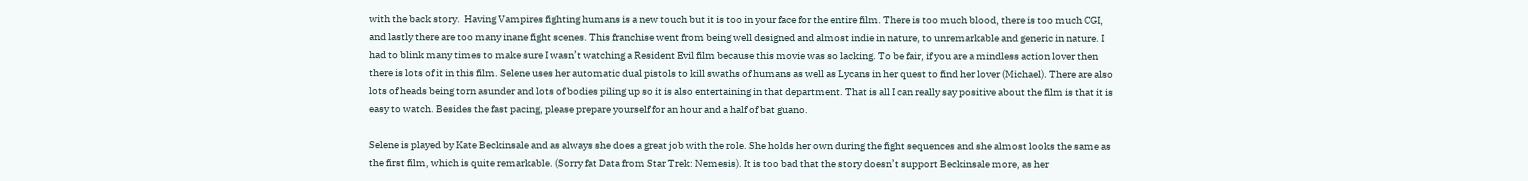with the back story.  Having Vampires fighting humans is a new touch but it is too in your face for the entire film. There is too much blood, there is too much CGI, and lastly there are too many inane fight scenes. This franchise went from being well designed and almost indie in nature, to unremarkable and generic in nature. I had to blink many times to make sure I wasn’t watching a Resident Evil film because this movie was so lacking. To be fair, if you are a mindless action lover then there is lots of it in this film. Selene uses her automatic dual pistols to kill swaths of humans as well as Lycans in her quest to find her lover (Michael). There are also lots of heads being torn asunder and lots of bodies piling up so it is also entertaining in that department. That is all I can really say positive about the film is that it is easy to watch. Besides the fast pacing, please prepare yourself for an hour and a half of bat guano.

Selene is played by Kate Beckinsale and as always she does a great job with the role. She holds her own during the fight sequences and she almost looks the same as the first film, which is quite remarkable. (Sorry fat Data from Star Trek: Nemesis). It is too bad that the story doesn’t support Beckinsale more, as her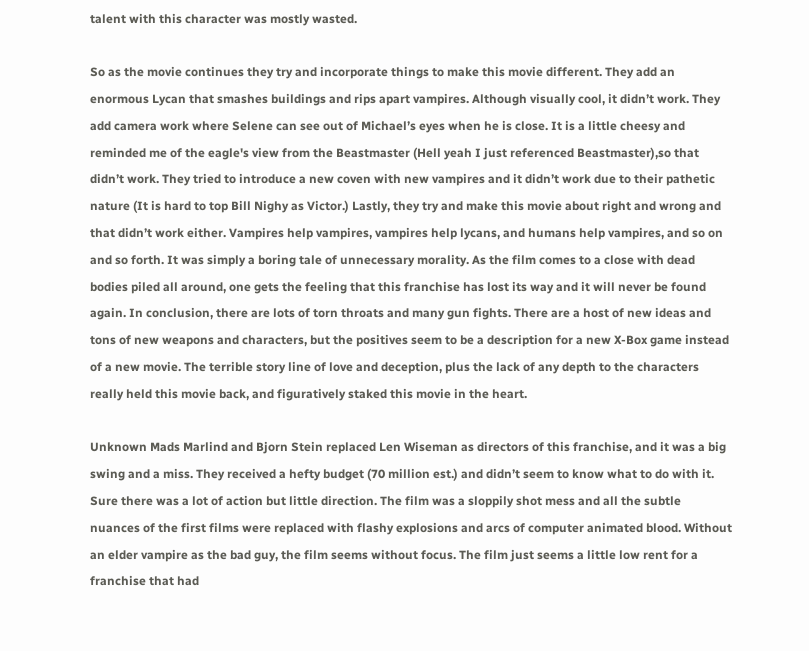talent with this character was mostly wasted.

So as the movie continues they try and incorporate things to make this movie different. They add an enormous Lycan that smashes buildings and rips apart vampires. Although visually cool, it didn’t work. They add camera work where Selene can see out of Michael’s eyes when he is close. It is a little cheesy and reminded me of the eagle's view from the Beastmaster (Hell yeah I just referenced Beastmaster),so that didn’t work. They tried to introduce a new coven with new vampires and it didn’t work due to their pathetic nature (It is hard to top Bill Nighy as Victor.) Lastly, they try and make this movie about right and wrong and that didn’t work either. Vampires help vampires, vampires help lycans, and humans help vampires, and so on and so forth. It was simply a boring tale of unnecessary morality. As the film comes to a close with dead bodies piled all around, one gets the feeling that this franchise has lost its way and it will never be found again. In conclusion, there are lots of torn throats and many gun fights. There are a host of new ideas and tons of new weapons and characters, but the positives seem to be a description for a new X-Box game instead of a new movie. The terrible story line of love and deception, plus the lack of any depth to the characters really held this movie back, and figuratively staked this movie in the heart.

Unknown Mads Marlind and Bjorn Stein replaced Len Wiseman as directors of this franchise, and it was a big swing and a miss. They received a hefty budget (70 million est.) and didn’t seem to know what to do with it. Sure there was a lot of action but little direction. The film was a sloppily shot mess and all the subtle nuances of the first films were replaced with flashy explosions and arcs of computer animated blood. Without an elder vampire as the bad guy, the film seems without focus. The film just seems a little low rent for a franchise that had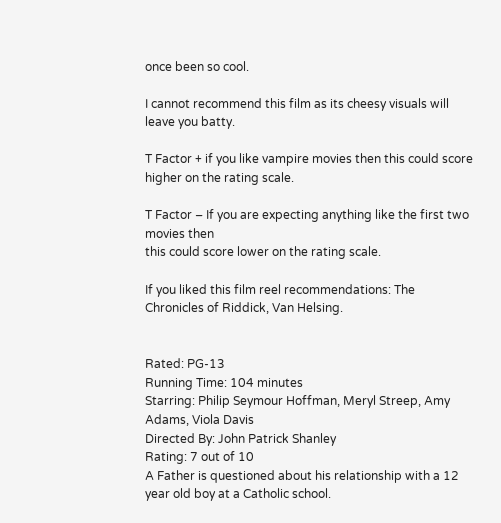once been so cool.

I cannot recommend this film as its cheesy visuals will leave you batty.

T Factor + if you like vampire movies then this could score higher on the rating scale.

T Factor – If you are expecting anything like the first two movies then
this could score lower on the rating scale.

If you liked this film reel recommendations: The Chronicles of Riddick, Van Helsing.


Rated: PG-13
Running Time: 104 minutes
Starring: Philip Seymour Hoffman, Meryl Streep, Amy Adams, Viola Davis
Directed By: John Patrick Shanley
Rating: 7 out of 10
A Father is questioned about his relationship with a 12 year old boy at a Catholic school.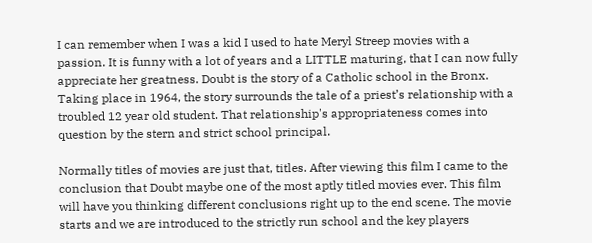I can remember when I was a kid I used to hate Meryl Streep movies with a passion. It is funny with a lot of years and a LITTLE maturing, that I can now fully appreciate her greatness. Doubt is the story of a Catholic school in the Bronx. Taking place in 1964, the story surrounds the tale of a priest’s relationship with a troubled 12 year old student. That relationship's appropriateness comes into question by the stern and strict school principal.

Normally titles of movies are just that, titles. After viewing this film I came to the conclusion that Doubt maybe one of the most aptly titled movies ever. This film will have you thinking different conclusions right up to the end scene. The movie starts and we are introduced to the strictly run school and the key players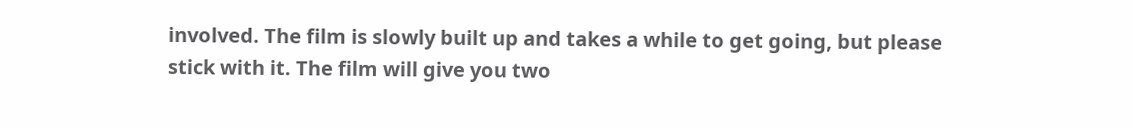involved. The film is slowly built up and takes a while to get going, but please stick with it. The film will give you two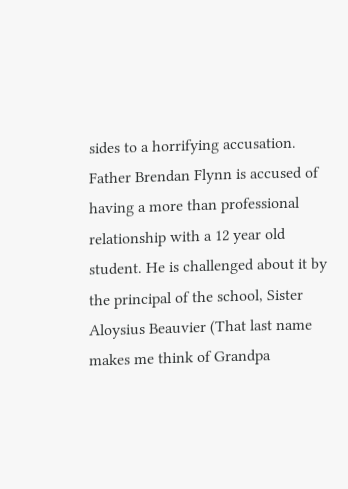sides to a horrifying accusation. Father Brendan Flynn is accused of having a more than professional relationship with a 12 year old student. He is challenged about it by the principal of the school, Sister Aloysius Beauvier (That last name makes me think of Grandpa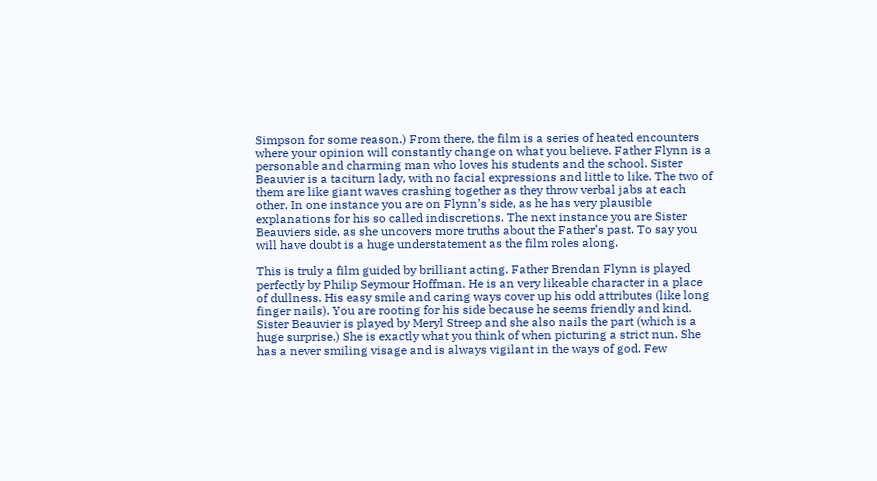Simpson for some reason.) From there, the film is a series of heated encounters where your opinion will constantly change on what you believe. Father Flynn is a personable and charming man who loves his students and the school. Sister Beauvier is a taciturn lady, with no facial expressions and little to like. The two of them are like giant waves crashing together as they throw verbal jabs at each other. In one instance you are on Flynn’s side, as he has very plausible explanations for his so called indiscretions. The next instance you are Sister Beauviers side, as she uncovers more truths about the Father’s past. To say you will have doubt is a huge understatement as the film roles along.

This is truly a film guided by brilliant acting. Father Brendan Flynn is played perfectly by Philip Seymour Hoffman. He is an very likeable character in a place of dullness. His easy smile and caring ways cover up his odd attributes (like long finger nails). You are rooting for his side because he seems friendly and kind. Sister Beauvier is played by Meryl Streep and she also nails the part (which is a huge surprise.) She is exactly what you think of when picturing a strict nun. She has a never smiling visage and is always vigilant in the ways of god. Few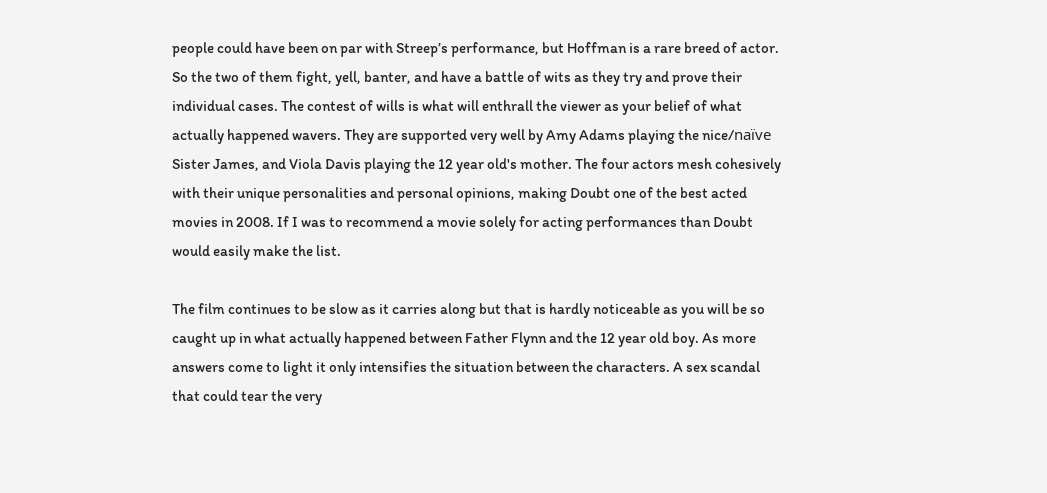people could have been on par with Streep’s performance, but Hoffman is a rare breed of actor. So the two of them fight, yell, banter, and have a battle of wits as they try and prove their individual cases. The contest of wills is what will enthrall the viewer as your belief of what actually happened wavers. They are supported very well by Amy Adams playing the nice/naïve Sister James, and Viola Davis playing the 12 year old's mother. The four actors mesh cohesively with their unique personalities and personal opinions, making Doubt one of the best acted movies in 2008. If I was to recommend a movie solely for acting performances than Doubt would easily make the list.

The film continues to be slow as it carries along but that is hardly noticeable as you will be so caught up in what actually happened between Father Flynn and the 12 year old boy. As more answers come to light it only intensifies the situation between the characters. A sex scandal that could tear the very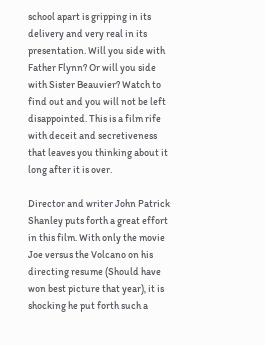school apart is gripping in its delivery and very real in its presentation. Will you side with Father Flynn? Or will you side with Sister Beauvier? Watch to find out and you will not be left disappointed. This is a film rife with deceit and secretiveness that leaves you thinking about it long after it is over.

Director and writer John Patrick Shanley puts forth a great effort in this film. With only the movie Joe versus the Volcano on his directing resume (Should have won best picture that year), it is shocking he put forth such a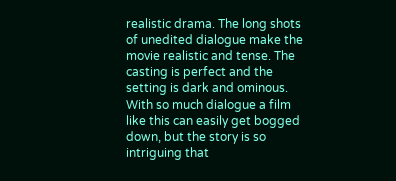realistic drama. The long shots of unedited dialogue make the movie realistic and tense. The casting is perfect and the setting is dark and ominous. With so much dialogue a film like this can easily get bogged down, but the story is so intriguing that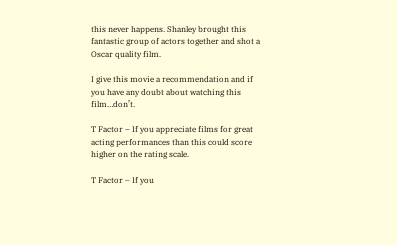this never happens. Shanley brought this fantastic group of actors together and shot a Oscar quality film.

I give this movie a recommendation and if you have any doubt about watching this film…don’t.

T Factor – If you appreciate films for great acting performances than this could score higher on the rating scale.

T Factor – If you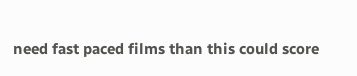need fast paced films than this could score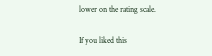lower on the rating scale.

If you liked this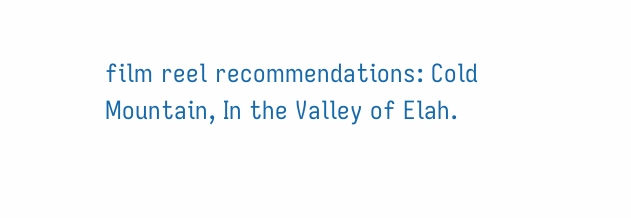film reel recommendations: Cold Mountain, In the Valley of Elah.